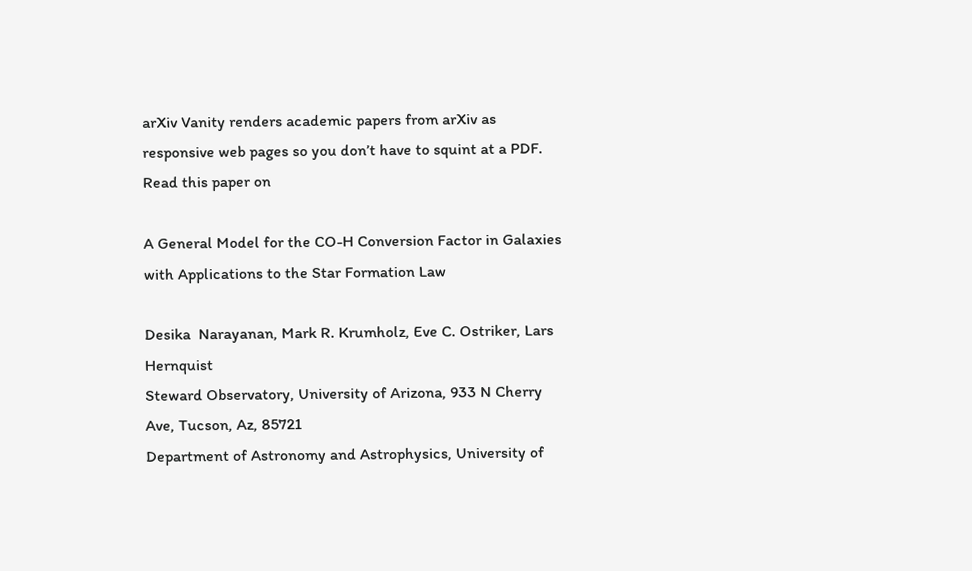arXiv Vanity renders academic papers from arXiv as responsive web pages so you don’t have to squint at a PDF. Read this paper on

A General Model for the CO-H Conversion Factor in Galaxies with Applications to the Star Formation Law

Desika  Narayanan, Mark R. Krumholz, Eve C. Ostriker, Lars Hernquist
Steward Observatory, University of Arizona, 933 N Cherry Ave, Tucson, Az, 85721
Department of Astronomy and Astrophysics, University of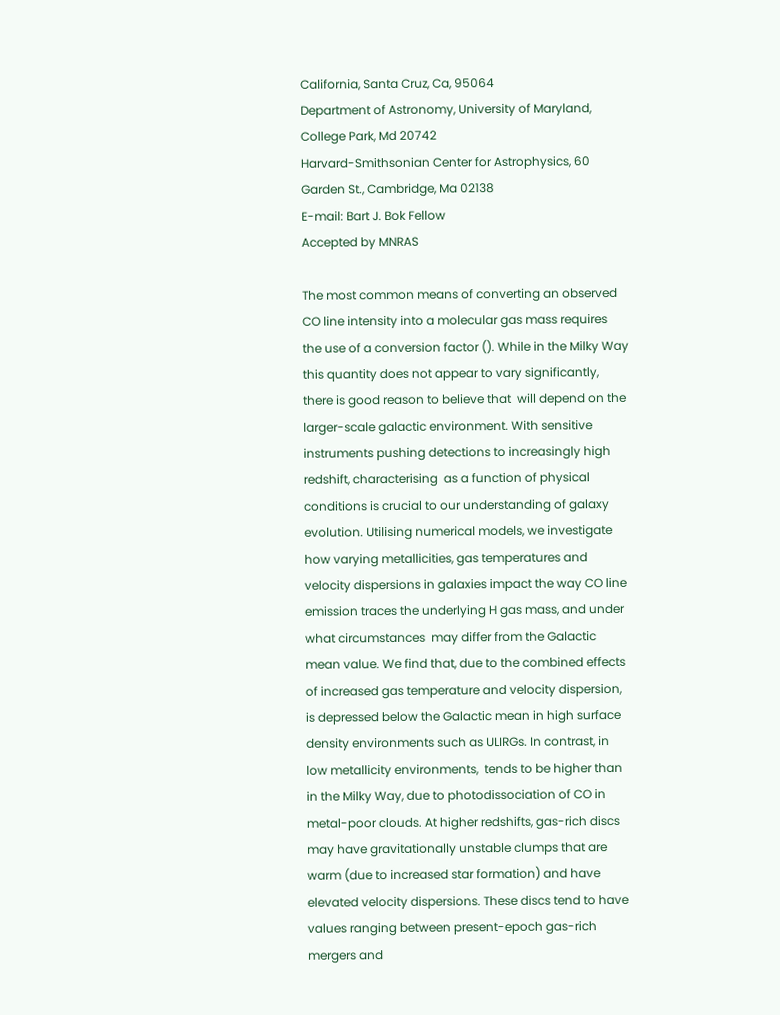California, Santa Cruz, Ca, 95064
Department of Astronomy, University of Maryland, College Park, Md 20742
Harvard-Smithsonian Center for Astrophysics, 60 Garden St., Cambridge, Ma 02138
E-mail: Bart J. Bok Fellow
Accepted by MNRAS

The most common means of converting an observed CO line intensity into a molecular gas mass requires the use of a conversion factor (). While in the Milky Way this quantity does not appear to vary significantly, there is good reason to believe that  will depend on the larger-scale galactic environment. With sensitive instruments pushing detections to increasingly high redshift, characterising  as a function of physical conditions is crucial to our understanding of galaxy evolution. Utilising numerical models, we investigate how varying metallicities, gas temperatures and velocity dispersions in galaxies impact the way CO line emission traces the underlying H gas mass, and under what circumstances  may differ from the Galactic mean value. We find that, due to the combined effects of increased gas temperature and velocity dispersion,  is depressed below the Galactic mean in high surface density environments such as ULIRGs. In contrast, in low metallicity environments,  tends to be higher than in the Milky Way, due to photodissociation of CO in metal-poor clouds. At higher redshifts, gas-rich discs may have gravitationally unstable clumps that are warm (due to increased star formation) and have elevated velocity dispersions. These discs tend to have  values ranging between present-epoch gas-rich mergers and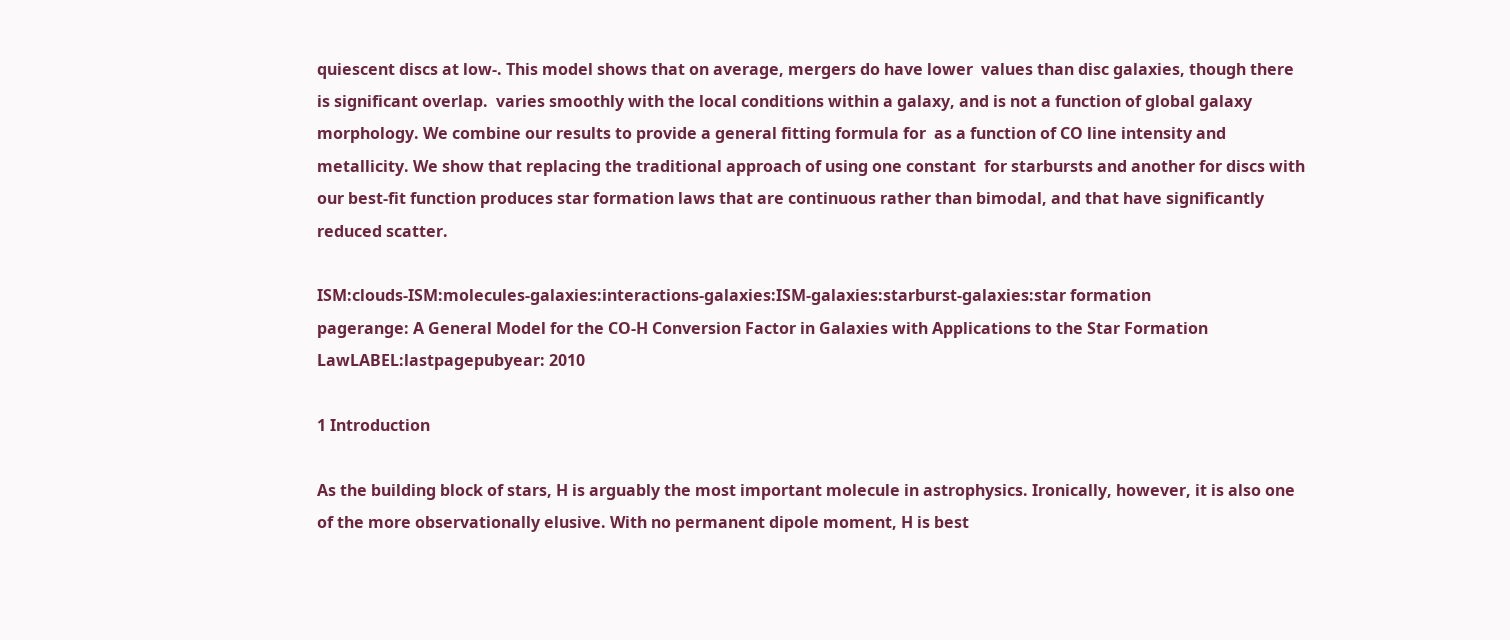quiescent discs at low-. This model shows that on average, mergers do have lower  values than disc galaxies, though there is significant overlap.  varies smoothly with the local conditions within a galaxy, and is not a function of global galaxy morphology. We combine our results to provide a general fitting formula for  as a function of CO line intensity and metallicity. We show that replacing the traditional approach of using one constant  for starbursts and another for discs with our best-fit function produces star formation laws that are continuous rather than bimodal, and that have significantly reduced scatter.

ISM:clouds-ISM:molecules-galaxies:interactions-galaxies:ISM-galaxies:starburst-galaxies:star formation
pagerange: A General Model for the CO-H Conversion Factor in Galaxies with Applications to the Star Formation LawLABEL:lastpagepubyear: 2010

1 Introduction

As the building block of stars, H is arguably the most important molecule in astrophysics. Ironically, however, it is also one of the more observationally elusive. With no permanent dipole moment, H is best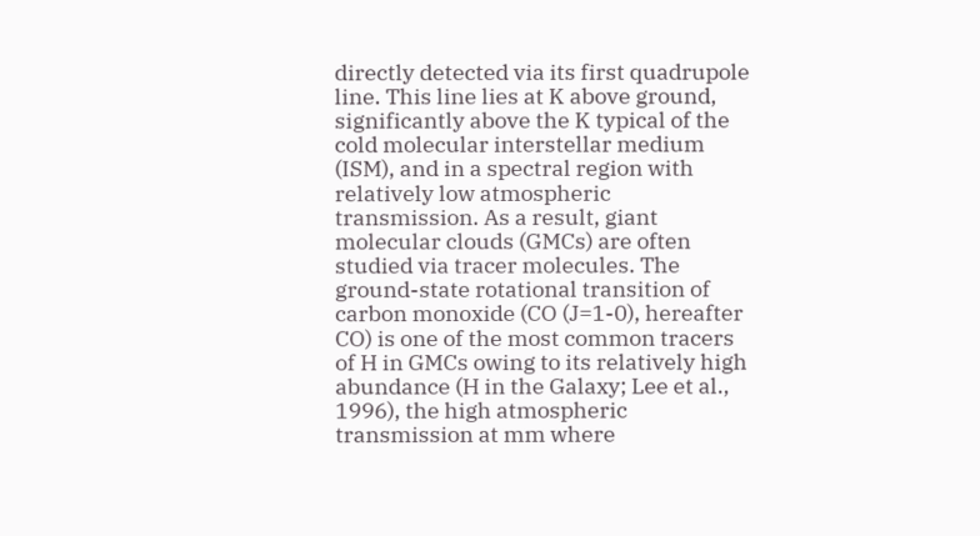directly detected via its first quadrupole line. This line lies at K above ground, significantly above the K typical of the cold molecular interstellar medium (ISM), and in a spectral region with relatively low atmospheric transmission. As a result, giant molecular clouds (GMCs) are often studied via tracer molecules. The ground-state rotational transition of carbon monoxide (CO (J=1-0), hereafter CO) is one of the most common tracers of H in GMCs owing to its relatively high abundance (H in the Galaxy; Lee et al., 1996), the high atmospheric transmission at mm where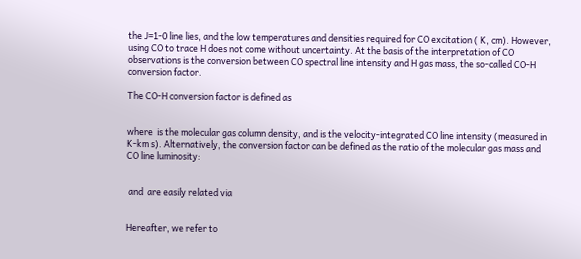the J=1-0 line lies, and the low temperatures and densities required for CO excitation ( K, cm). However, using CO to trace H does not come without uncertainty. At the basis of the interpretation of CO observations is the conversion between CO spectral line intensity and H gas mass, the so-called CO-H conversion factor.

The CO-H conversion factor is defined as


where  is the molecular gas column density, and is the velocity-integrated CO line intensity (measured in K-km s). Alternatively, the conversion factor can be defined as the ratio of the molecular gas mass and CO line luminosity:


 and  are easily related via


Hereafter, we refer to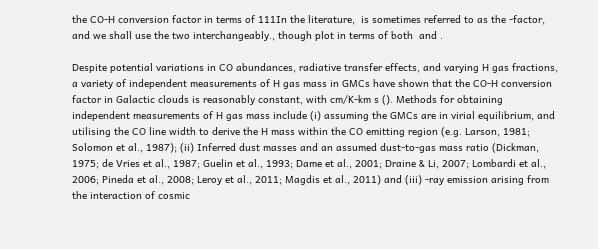the CO-H conversion factor in terms of 111In the literature,  is sometimes referred to as the -factor, and we shall use the two interchangeably., though plot in terms of both  and .

Despite potential variations in CO abundances, radiative transfer effects, and varying H gas fractions, a variety of independent measurements of H gas mass in GMCs have shown that the CO-H conversion factor in Galactic clouds is reasonably constant, with cm/K-km s (). Methods for obtaining independent measurements of H gas mass include (i) assuming the GMCs are in virial equilibrium, and utilising the CO line width to derive the H mass within the CO emitting region (e.g. Larson, 1981; Solomon et al., 1987); (ii) Inferred dust masses and an assumed dust-to-gas mass ratio (Dickman, 1975; de Vries et al., 1987; Guelin et al., 1993; Dame et al., 2001; Draine & Li, 2007; Lombardi et al., 2006; Pineda et al., 2008; Leroy et al., 2011; Magdis et al., 2011) and (iii) -ray emission arising from the interaction of cosmic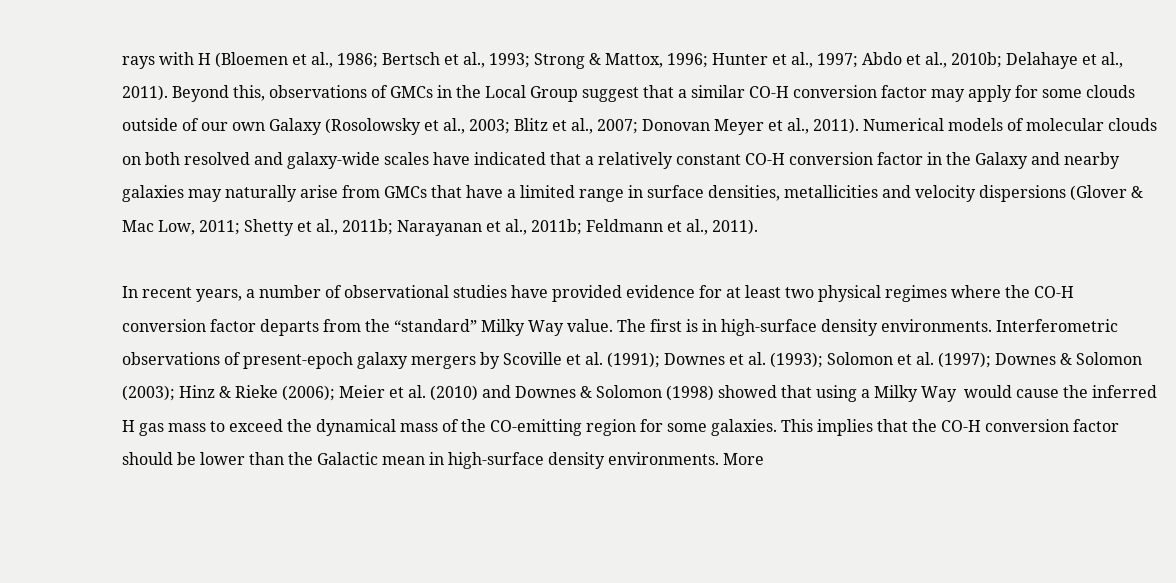rays with H (Bloemen et al., 1986; Bertsch et al., 1993; Strong & Mattox, 1996; Hunter et al., 1997; Abdo et al., 2010b; Delahaye et al., 2011). Beyond this, observations of GMCs in the Local Group suggest that a similar CO-H conversion factor may apply for some clouds outside of our own Galaxy (Rosolowsky et al., 2003; Blitz et al., 2007; Donovan Meyer et al., 2011). Numerical models of molecular clouds on both resolved and galaxy-wide scales have indicated that a relatively constant CO-H conversion factor in the Galaxy and nearby galaxies may naturally arise from GMCs that have a limited range in surface densities, metallicities and velocity dispersions (Glover & Mac Low, 2011; Shetty et al., 2011b; Narayanan et al., 2011b; Feldmann et al., 2011).

In recent years, a number of observational studies have provided evidence for at least two physical regimes where the CO-H conversion factor departs from the “standard” Milky Way value. The first is in high-surface density environments. Interferometric observations of present-epoch galaxy mergers by Scoville et al. (1991); Downes et al. (1993); Solomon et al. (1997); Downes & Solomon (2003); Hinz & Rieke (2006); Meier et al. (2010) and Downes & Solomon (1998) showed that using a Milky Way  would cause the inferred H gas mass to exceed the dynamical mass of the CO-emitting region for some galaxies. This implies that the CO-H conversion factor should be lower than the Galactic mean in high-surface density environments. More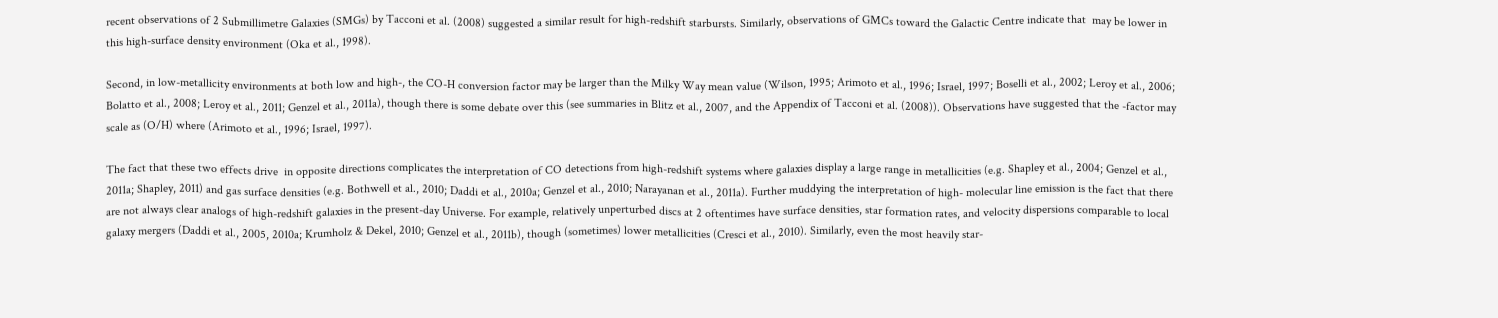recent observations of 2 Submillimetre Galaxies (SMGs) by Tacconi et al. (2008) suggested a similar result for high-redshift starbursts. Similarly, observations of GMCs toward the Galactic Centre indicate that  may be lower in this high-surface density environment (Oka et al., 1998).

Second, in low-metallicity environments at both low and high-, the CO-H conversion factor may be larger than the Milky Way mean value (Wilson, 1995; Arimoto et al., 1996; Israel, 1997; Boselli et al., 2002; Leroy et al., 2006; Bolatto et al., 2008; Leroy et al., 2011; Genzel et al., 2011a), though there is some debate over this (see summaries in Blitz et al., 2007, and the Appendix of Tacconi et al. (2008)). Observations have suggested that the -factor may scale as (O/H) where (Arimoto et al., 1996; Israel, 1997).

The fact that these two effects drive  in opposite directions complicates the interpretation of CO detections from high-redshift systems where galaxies display a large range in metallicities (e.g. Shapley et al., 2004; Genzel et al., 2011a; Shapley, 2011) and gas surface densities (e.g. Bothwell et al., 2010; Daddi et al., 2010a; Genzel et al., 2010; Narayanan et al., 2011a). Further muddying the interpretation of high- molecular line emission is the fact that there are not always clear analogs of high-redshift galaxies in the present-day Universe. For example, relatively unperturbed discs at 2 oftentimes have surface densities, star formation rates, and velocity dispersions comparable to local galaxy mergers (Daddi et al., 2005, 2010a; Krumholz & Dekel, 2010; Genzel et al., 2011b), though (sometimes) lower metallicities (Cresci et al., 2010). Similarly, even the most heavily star-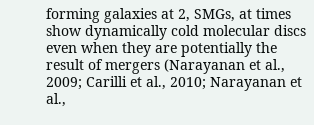forming galaxies at 2, SMGs, at times show dynamically cold molecular discs even when they are potentially the result of mergers (Narayanan et al., 2009; Carilli et al., 2010; Narayanan et al.,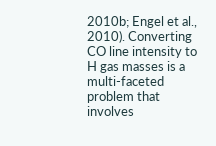2010b; Engel et al., 2010). Converting CO line intensity to H gas masses is a multi-faceted problem that involves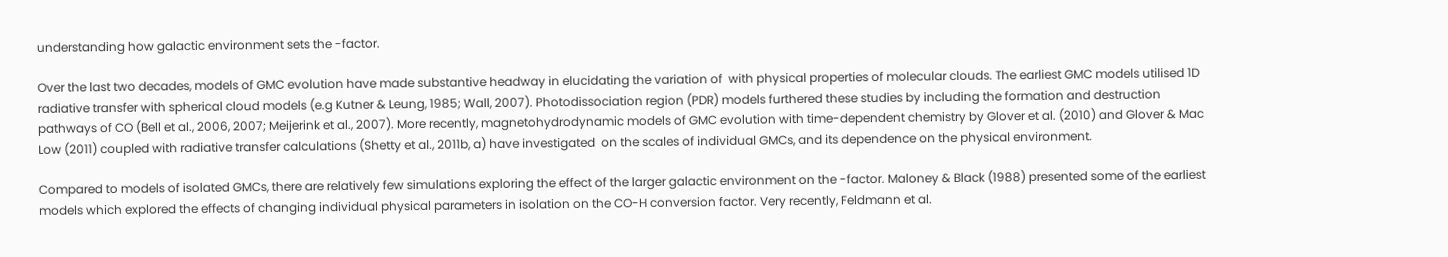understanding how galactic environment sets the -factor.

Over the last two decades, models of GMC evolution have made substantive headway in elucidating the variation of  with physical properties of molecular clouds. The earliest GMC models utilised 1D radiative transfer with spherical cloud models (e.g Kutner & Leung, 1985; Wall, 2007). Photodissociation region (PDR) models furthered these studies by including the formation and destruction pathways of CO (Bell et al., 2006, 2007; Meijerink et al., 2007). More recently, magnetohydrodynamic models of GMC evolution with time-dependent chemistry by Glover et al. (2010) and Glover & Mac Low (2011) coupled with radiative transfer calculations (Shetty et al., 2011b, a) have investigated  on the scales of individual GMCs, and its dependence on the physical environment.

Compared to models of isolated GMCs, there are relatively few simulations exploring the effect of the larger galactic environment on the -factor. Maloney & Black (1988) presented some of the earliest models which explored the effects of changing individual physical parameters in isolation on the CO-H conversion factor. Very recently, Feldmann et al.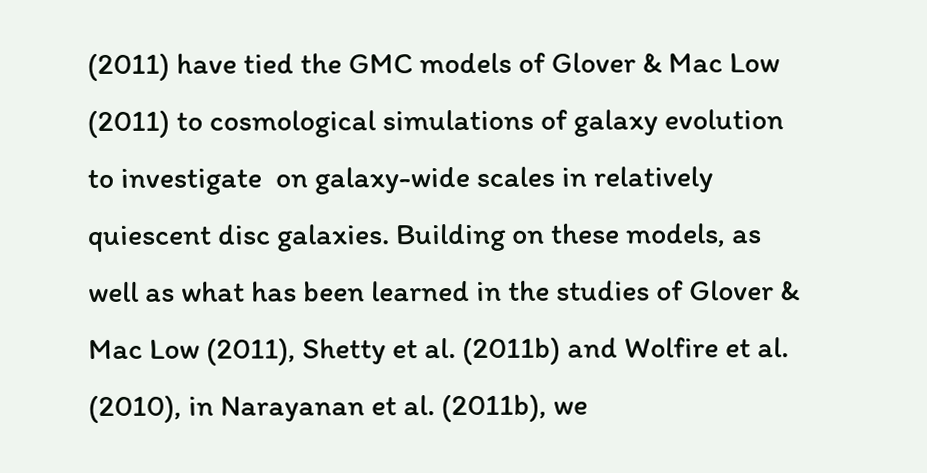(2011) have tied the GMC models of Glover & Mac Low (2011) to cosmological simulations of galaxy evolution to investigate  on galaxy-wide scales in relatively quiescent disc galaxies. Building on these models, as well as what has been learned in the studies of Glover & Mac Low (2011), Shetty et al. (2011b) and Wolfire et al. (2010), in Narayanan et al. (2011b), we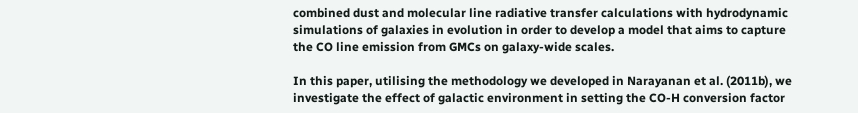combined dust and molecular line radiative transfer calculations with hydrodynamic simulations of galaxies in evolution in order to develop a model that aims to capture the CO line emission from GMCs on galaxy-wide scales.

In this paper, utilising the methodology we developed in Narayanan et al. (2011b), we investigate the effect of galactic environment in setting the CO-H conversion factor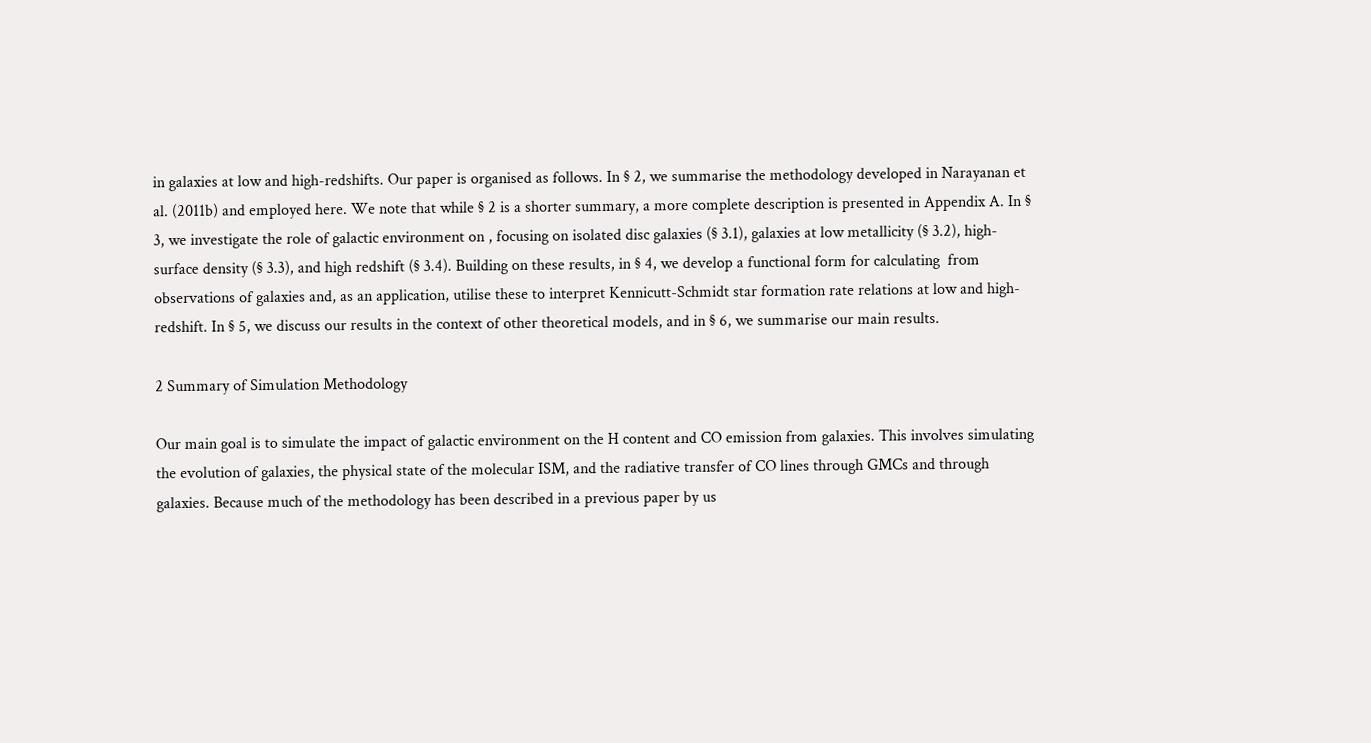in galaxies at low and high-redshifts. Our paper is organised as follows. In § 2, we summarise the methodology developed in Narayanan et al. (2011b) and employed here. We note that while § 2 is a shorter summary, a more complete description is presented in Appendix A. In § 3, we investigate the role of galactic environment on , focusing on isolated disc galaxies (§ 3.1), galaxies at low metallicity (§ 3.2), high-surface density (§ 3.3), and high redshift (§ 3.4). Building on these results, in § 4, we develop a functional form for calculating  from observations of galaxies and, as an application, utilise these to interpret Kennicutt-Schmidt star formation rate relations at low and high-redshift. In § 5, we discuss our results in the context of other theoretical models, and in § 6, we summarise our main results.

2 Summary of Simulation Methodology

Our main goal is to simulate the impact of galactic environment on the H content and CO emission from galaxies. This involves simulating the evolution of galaxies, the physical state of the molecular ISM, and the radiative transfer of CO lines through GMCs and through galaxies. Because much of the methodology has been described in a previous paper by us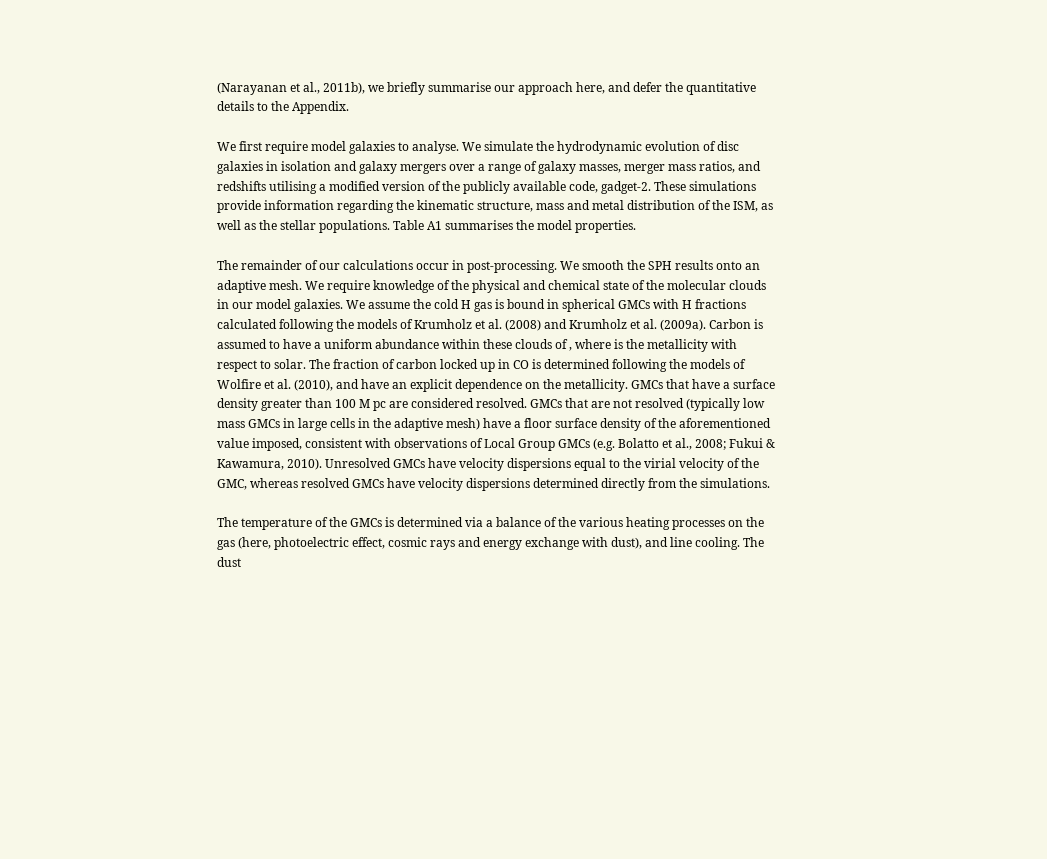(Narayanan et al., 2011b), we briefly summarise our approach here, and defer the quantitative details to the Appendix.

We first require model galaxies to analyse. We simulate the hydrodynamic evolution of disc galaxies in isolation and galaxy mergers over a range of galaxy masses, merger mass ratios, and redshifts utilising a modified version of the publicly available code, gadget-2. These simulations provide information regarding the kinematic structure, mass and metal distribution of the ISM, as well as the stellar populations. Table A1 summarises the model properties.

The remainder of our calculations occur in post-processing. We smooth the SPH results onto an adaptive mesh. We require knowledge of the physical and chemical state of the molecular clouds in our model galaxies. We assume the cold H gas is bound in spherical GMCs with H fractions calculated following the models of Krumholz et al. (2008) and Krumholz et al. (2009a). Carbon is assumed to have a uniform abundance within these clouds of , where is the metallicity with respect to solar. The fraction of carbon locked up in CO is determined following the models of Wolfire et al. (2010), and have an explicit dependence on the metallicity. GMCs that have a surface density greater than 100 M pc are considered resolved. GMCs that are not resolved (typically low mass GMCs in large cells in the adaptive mesh) have a floor surface density of the aforementioned value imposed, consistent with observations of Local Group GMCs (e.g. Bolatto et al., 2008; Fukui & Kawamura, 2010). Unresolved GMCs have velocity dispersions equal to the virial velocity of the GMC, whereas resolved GMCs have velocity dispersions determined directly from the simulations.

The temperature of the GMCs is determined via a balance of the various heating processes on the gas (here, photoelectric effect, cosmic rays and energy exchange with dust), and line cooling. The dust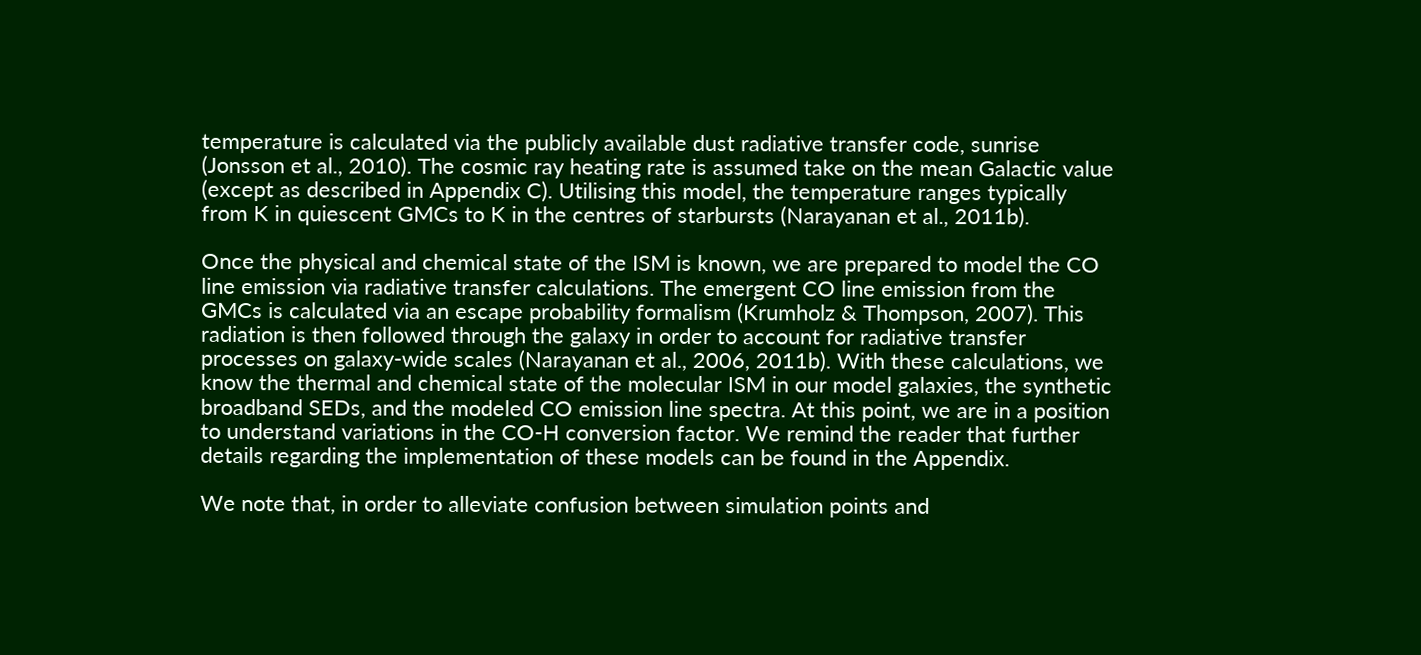temperature is calculated via the publicly available dust radiative transfer code, sunrise (Jonsson et al., 2010). The cosmic ray heating rate is assumed take on the mean Galactic value (except as described in Appendix C). Utilising this model, the temperature ranges typically from K in quiescent GMCs to K in the centres of starbursts (Narayanan et al., 2011b).

Once the physical and chemical state of the ISM is known, we are prepared to model the CO line emission via radiative transfer calculations. The emergent CO line emission from the GMCs is calculated via an escape probability formalism (Krumholz & Thompson, 2007). This radiation is then followed through the galaxy in order to account for radiative transfer processes on galaxy-wide scales (Narayanan et al., 2006, 2011b). With these calculations, we know the thermal and chemical state of the molecular ISM in our model galaxies, the synthetic broadband SEDs, and the modeled CO emission line spectra. At this point, we are in a position to understand variations in the CO-H conversion factor. We remind the reader that further details regarding the implementation of these models can be found in the Appendix.

We note that, in order to alleviate confusion between simulation points and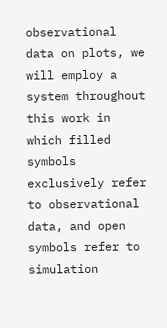observational data on plots, we will employ a system throughout this work in which filled symbols exclusively refer to observational data, and open symbols refer to simulation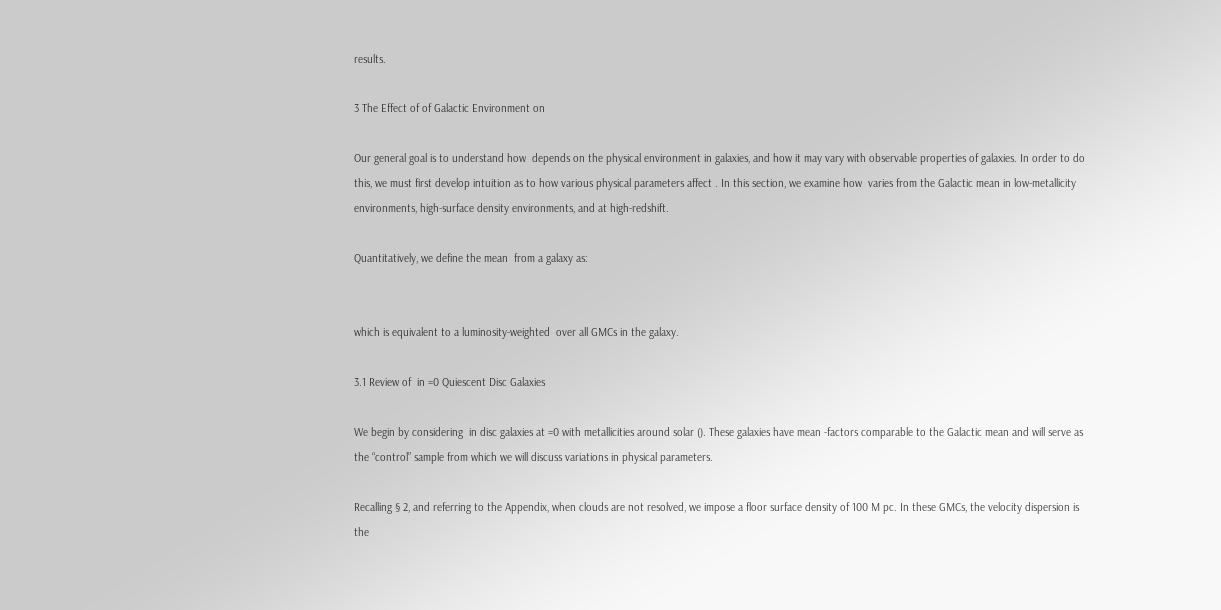results.

3 The Effect of of Galactic Environment on

Our general goal is to understand how  depends on the physical environment in galaxies, and how it may vary with observable properties of galaxies. In order to do this, we must first develop intuition as to how various physical parameters affect . In this section, we examine how  varies from the Galactic mean in low-metallicity environments, high-surface density environments, and at high-redshift.

Quantitatively, we define the mean  from a galaxy as:


which is equivalent to a luminosity-weighted  over all GMCs in the galaxy.

3.1 Review of  in =0 Quiescent Disc Galaxies

We begin by considering  in disc galaxies at =0 with metallicities around solar (). These galaxies have mean -factors comparable to the Galactic mean and will serve as the “control” sample from which we will discuss variations in physical parameters.

Recalling § 2, and referring to the Appendix, when clouds are not resolved, we impose a floor surface density of 100 M pc. In these GMCs, the velocity dispersion is the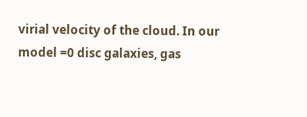virial velocity of the cloud. In our model =0 disc galaxies, gas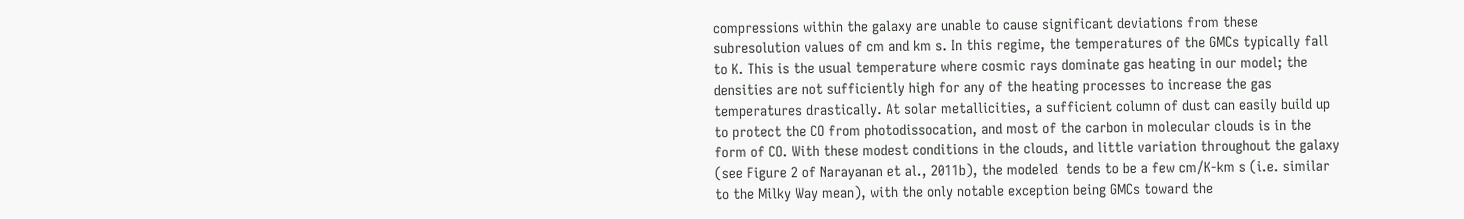compressions within the galaxy are unable to cause significant deviations from these subresolution values of cm and km s. In this regime, the temperatures of the GMCs typically fall to K. This is the usual temperature where cosmic rays dominate gas heating in our model; the densities are not sufficiently high for any of the heating processes to increase the gas temperatures drastically. At solar metallicities, a sufficient column of dust can easily build up to protect the CO from photodissocation, and most of the carbon in molecular clouds is in the form of CO. With these modest conditions in the clouds, and little variation throughout the galaxy (see Figure 2 of Narayanan et al., 2011b), the modeled  tends to be a few cm/K-km s (i.e. similar to the Milky Way mean), with the only notable exception being GMCs toward the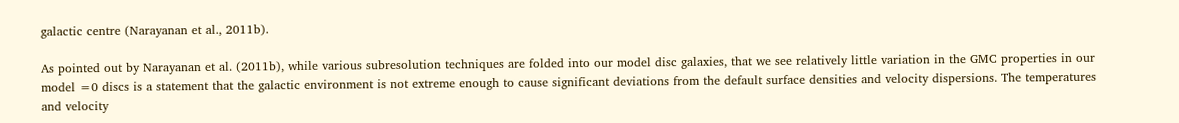galactic centre (Narayanan et al., 2011b).

As pointed out by Narayanan et al. (2011b), while various subresolution techniques are folded into our model disc galaxies, that we see relatively little variation in the GMC properties in our model =0 discs is a statement that the galactic environment is not extreme enough to cause significant deviations from the default surface densities and velocity dispersions. The temperatures and velocity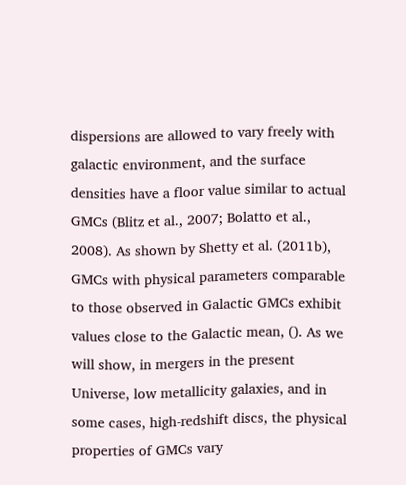dispersions are allowed to vary freely with galactic environment, and the surface densities have a floor value similar to actual GMCs (Blitz et al., 2007; Bolatto et al., 2008). As shown by Shetty et al. (2011b), GMCs with physical parameters comparable to those observed in Galactic GMCs exhibit  values close to the Galactic mean, (). As we will show, in mergers in the present Universe, low metallicity galaxies, and in some cases, high-redshift discs, the physical properties of GMCs vary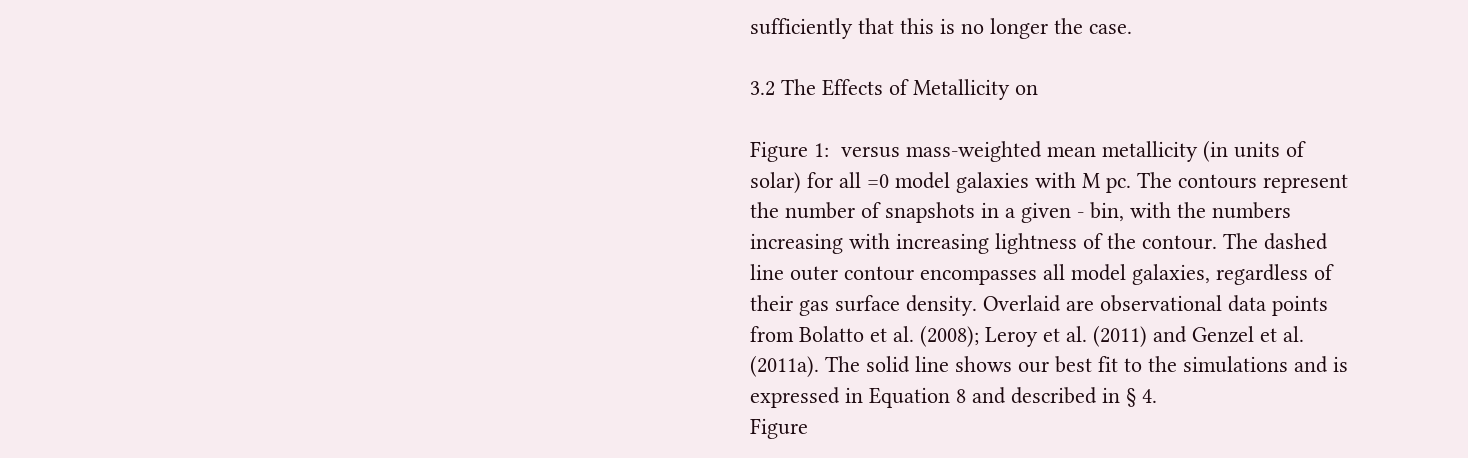sufficiently that this is no longer the case.

3.2 The Effects of Metallicity on

Figure 1:  versus mass-weighted mean metallicity (in units of solar) for all =0 model galaxies with M pc. The contours represent the number of snapshots in a given - bin, with the numbers increasing with increasing lightness of the contour. The dashed line outer contour encompasses all model galaxies, regardless of their gas surface density. Overlaid are observational data points from Bolatto et al. (2008); Leroy et al. (2011) and Genzel et al. (2011a). The solid line shows our best fit to the simulations and is expressed in Equation 8 and described in § 4.
Figure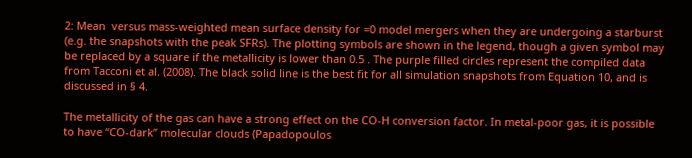2: Mean  versus mass-weighted mean surface density for =0 model mergers when they are undergoing a starburst (e.g. the snapshots with the peak SFRs). The plotting symbols are shown in the legend, though a given symbol may be replaced by a square if the metallicity is lower than 0.5 . The purple filled circles represent the compiled data from Tacconi et al. (2008). The black solid line is the best fit for all simulation snapshots from Equation 10, and is discussed in § 4.

The metallicity of the gas can have a strong effect on the CO-H conversion factor. In metal-poor gas, it is possible to have “CO-dark” molecular clouds (Papadopoulos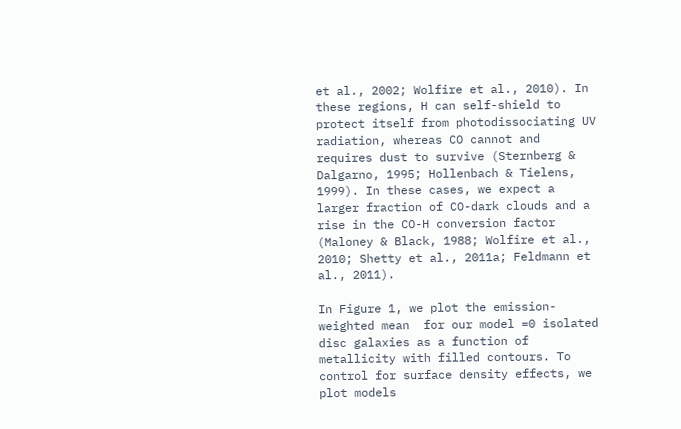et al., 2002; Wolfire et al., 2010). In these regions, H can self-shield to protect itself from photodissociating UV radiation, whereas CO cannot and requires dust to survive (Sternberg & Dalgarno, 1995; Hollenbach & Tielens, 1999). In these cases, we expect a larger fraction of CO-dark clouds and a rise in the CO-H conversion factor (Maloney & Black, 1988; Wolfire et al., 2010; Shetty et al., 2011a; Feldmann et al., 2011).

In Figure 1, we plot the emission-weighted mean  for our model =0 isolated disc galaxies as a function of metallicity with filled contours. To control for surface density effects, we plot models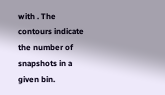with . The contours indicate the number of snapshots in a given bin.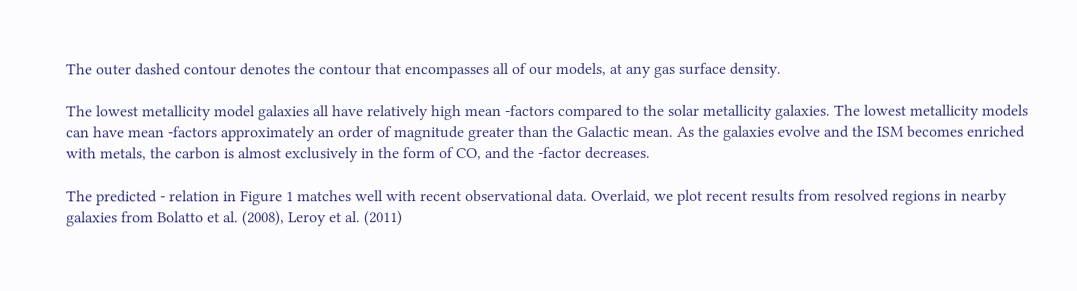The outer dashed contour denotes the contour that encompasses all of our models, at any gas surface density.

The lowest metallicity model galaxies all have relatively high mean -factors compared to the solar metallicity galaxies. The lowest metallicity models can have mean -factors approximately an order of magnitude greater than the Galactic mean. As the galaxies evolve and the ISM becomes enriched with metals, the carbon is almost exclusively in the form of CO, and the -factor decreases.

The predicted - relation in Figure 1 matches well with recent observational data. Overlaid, we plot recent results from resolved regions in nearby galaxies from Bolatto et al. (2008), Leroy et al. (2011)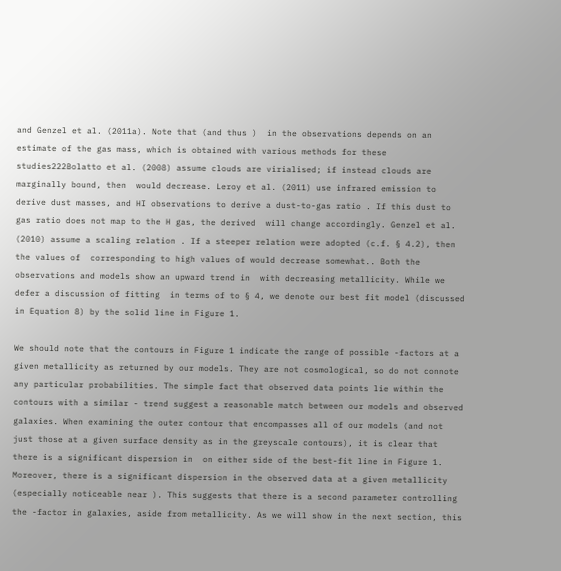and Genzel et al. (2011a). Note that (and thus )  in the observations depends on an estimate of the gas mass, which is obtained with various methods for these studies222Bolatto et al. (2008) assume clouds are virialised; if instead clouds are marginally bound, then  would decrease. Leroy et al. (2011) use infrared emission to derive dust masses, and HI observations to derive a dust-to-gas ratio . If this dust to gas ratio does not map to the H gas, the derived  will change accordingly. Genzel et al. (2010) assume a scaling relation . If a steeper relation were adopted (c.f. § 4.2), then the values of  corresponding to high values of would decrease somewhat.. Both the observations and models show an upward trend in  with decreasing metallicity. While we defer a discussion of fitting  in terms of to § 4, we denote our best fit model (discussed in Equation 8) by the solid line in Figure 1.

We should note that the contours in Figure 1 indicate the range of possible -factors at a given metallicity as returned by our models. They are not cosmological, so do not connote any particular probabilities. The simple fact that observed data points lie within the contours with a similar - trend suggest a reasonable match between our models and observed galaxies. When examining the outer contour that encompasses all of our models (and not just those at a given surface density as in the greyscale contours), it is clear that there is a significant dispersion in  on either side of the best-fit line in Figure 1. Moreover, there is a significant dispersion in the observed data at a given metallicity (especially noticeable near ). This suggests that there is a second parameter controlling the -factor in galaxies, aside from metallicity. As we will show in the next section, this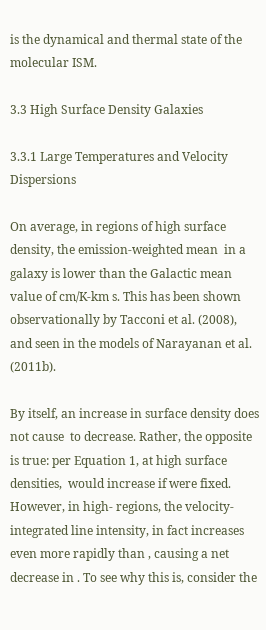is the dynamical and thermal state of the molecular ISM.

3.3 High Surface Density Galaxies

3.3.1 Large Temperatures and Velocity Dispersions

On average, in regions of high surface density, the emission-weighted mean  in a galaxy is lower than the Galactic mean value of cm/K-km s. This has been shown observationally by Tacconi et al. (2008), and seen in the models of Narayanan et al. (2011b).

By itself, an increase in surface density does not cause  to decrease. Rather, the opposite is true: per Equation 1, at high surface densities,  would increase if were fixed. However, in high- regions, the velocity-integrated line intensity, in fact increases even more rapidly than , causing a net decrease in . To see why this is, consider the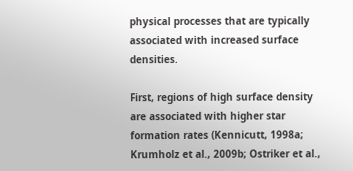physical processes that are typically associated with increased surface densities.

First, regions of high surface density are associated with higher star formation rates (Kennicutt, 1998a; Krumholz et al., 2009b; Ostriker et al.,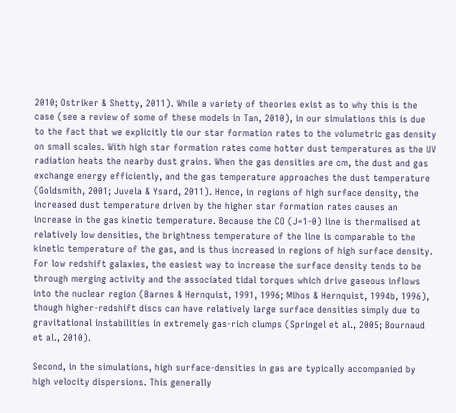2010; Ostriker & Shetty, 2011). While a variety of theories exist as to why this is the case (see a review of some of these models in Tan, 2010), in our simulations this is due to the fact that we explicitly tie our star formation rates to the volumetric gas density on small scales. With high star formation rates come hotter dust temperatures as the UV radiation heats the nearby dust grains. When the gas densities are cm, the dust and gas exchange energy efficiently, and the gas temperature approaches the dust temperature (Goldsmith, 2001; Juvela & Ysard, 2011). Hence, in regions of high surface density, the increased dust temperature driven by the higher star formation rates causes an increase in the gas kinetic temperature. Because the CO (J=1-0) line is thermalised at relatively low densities, the brightness temperature of the line is comparable to the kinetic temperature of the gas, and is thus increased in regions of high surface density. For low redshift galaxies, the easiest way to increase the surface density tends to be through merging activity and the associated tidal torques which drive gaseous inflows into the nuclear region (Barnes & Hernquist, 1991, 1996; Mihos & Hernquist, 1994b, 1996), though higher-redshift discs can have relatively large surface densities simply due to gravitational instabilities in extremely gas-rich clumps (Springel et al., 2005; Bournaud et al., 2010).

Second, in the simulations, high surface-densities in gas are typically accompanied by high velocity dispersions. This generally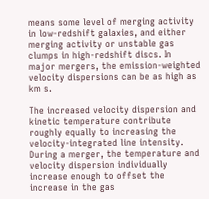means some level of merging activity in low-redshift galaxies, and either merging activity or unstable gas clumps in high-redshift discs. In major mergers, the emission-weighted velocity dispersions can be as high as km s.

The increased velocity dispersion and kinetic temperature contribute roughly equally to increasing the velocity-integrated line intensity. During a merger, the temperature and velocity dispersion individually increase enough to offset the increase in the gas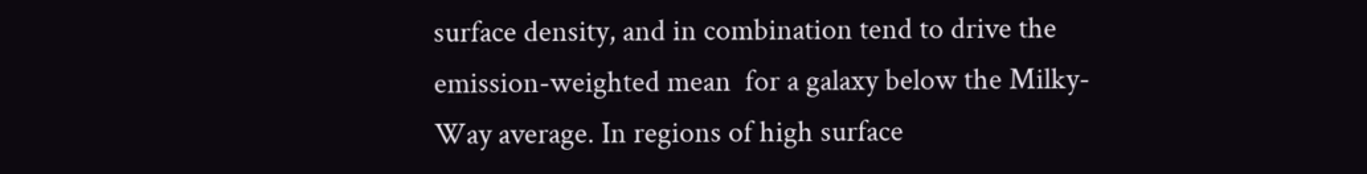surface density, and in combination tend to drive the emission-weighted mean  for a galaxy below the Milky-Way average. In regions of high surface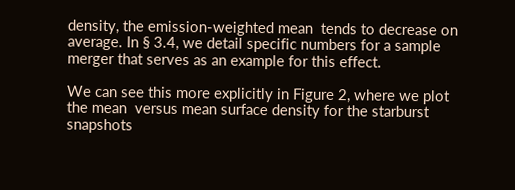density, the emission-weighted mean  tends to decrease on average. In § 3.4, we detail specific numbers for a sample merger that serves as an example for this effect.

We can see this more explicitly in Figure 2, where we plot the mean  versus mean surface density for the starburst snapshots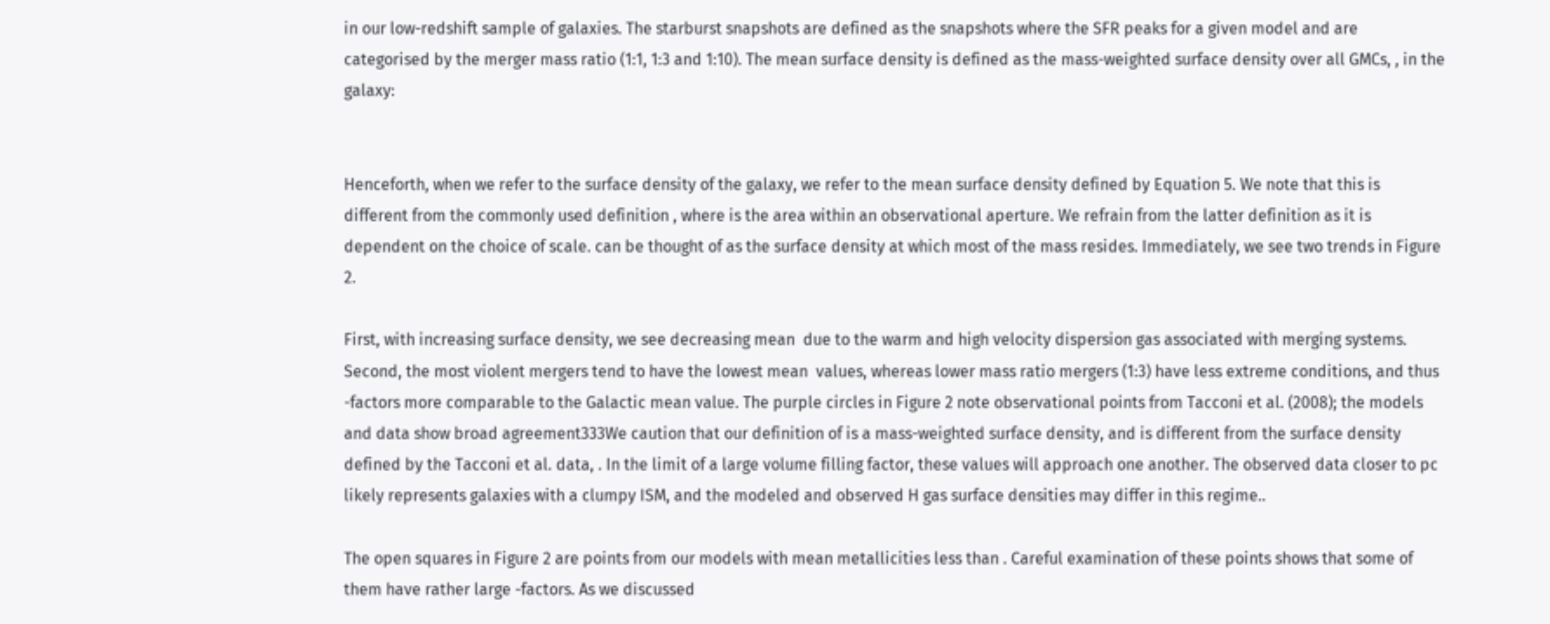in our low-redshift sample of galaxies. The starburst snapshots are defined as the snapshots where the SFR peaks for a given model and are categorised by the merger mass ratio (1:1, 1:3 and 1:10). The mean surface density is defined as the mass-weighted surface density over all GMCs, , in the galaxy:


Henceforth, when we refer to the surface density of the galaxy, we refer to the mean surface density defined by Equation 5. We note that this is different from the commonly used definition , where is the area within an observational aperture. We refrain from the latter definition as it is dependent on the choice of scale. can be thought of as the surface density at which most of the mass resides. Immediately, we see two trends in Figure 2.

First, with increasing surface density, we see decreasing mean  due to the warm and high velocity dispersion gas associated with merging systems. Second, the most violent mergers tend to have the lowest mean  values, whereas lower mass ratio mergers (1:3) have less extreme conditions, and thus -factors more comparable to the Galactic mean value. The purple circles in Figure 2 note observational points from Tacconi et al. (2008); the models and data show broad agreement333We caution that our definition of is a mass-weighted surface density, and is different from the surface density defined by the Tacconi et al. data, . In the limit of a large volume filling factor, these values will approach one another. The observed data closer to pc likely represents galaxies with a clumpy ISM, and the modeled and observed H gas surface densities may differ in this regime..

The open squares in Figure 2 are points from our models with mean metallicities less than . Careful examination of these points shows that some of them have rather large -factors. As we discussed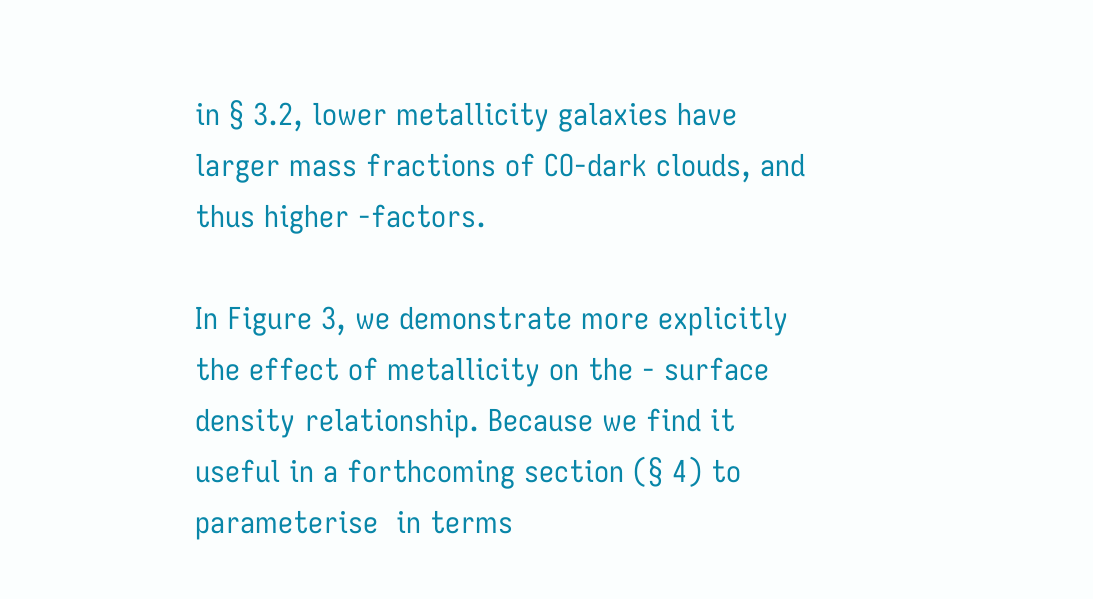in § 3.2, lower metallicity galaxies have larger mass fractions of CO-dark clouds, and thus higher -factors.

In Figure 3, we demonstrate more explicitly the effect of metallicity on the - surface density relationship. Because we find it useful in a forthcoming section (§ 4) to parameterise  in terms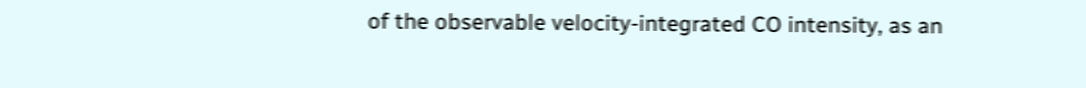of the observable velocity-integrated CO intensity, as an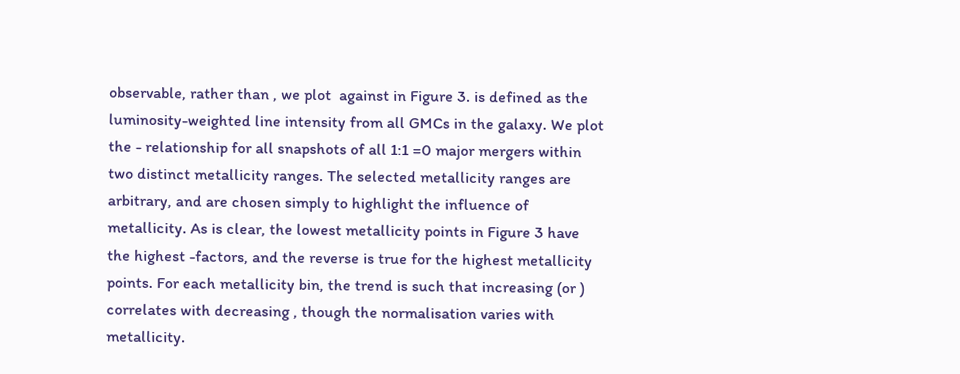observable, rather than , we plot  against in Figure 3. is defined as the luminosity-weighted line intensity from all GMCs in the galaxy. We plot the - relationship for all snapshots of all 1:1 =0 major mergers within two distinct metallicity ranges. The selected metallicity ranges are arbitrary, and are chosen simply to highlight the influence of metallicity. As is clear, the lowest metallicity points in Figure 3 have the highest -factors, and the reverse is true for the highest metallicity points. For each metallicity bin, the trend is such that increasing (or ) correlates with decreasing , though the normalisation varies with metallicity.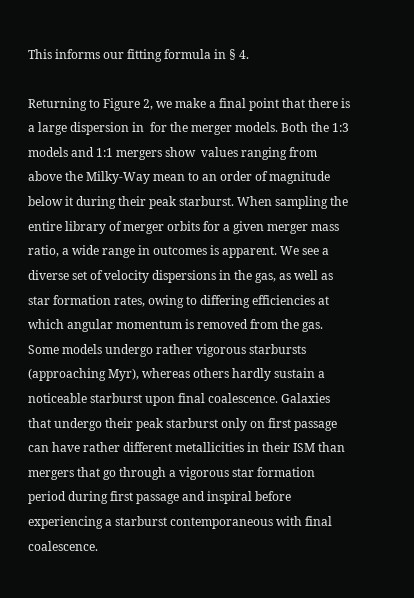This informs our fitting formula in § 4.

Returning to Figure 2, we make a final point that there is a large dispersion in  for the merger models. Both the 1:3 models and 1:1 mergers show  values ranging from above the Milky-Way mean to an order of magnitude below it during their peak starburst. When sampling the entire library of merger orbits for a given merger mass ratio, a wide range in outcomes is apparent. We see a diverse set of velocity dispersions in the gas, as well as star formation rates, owing to differing efficiencies at which angular momentum is removed from the gas. Some models undergo rather vigorous starbursts (approaching Myr), whereas others hardly sustain a noticeable starburst upon final coalescence. Galaxies that undergo their peak starburst only on first passage can have rather different metallicities in their ISM than mergers that go through a vigorous star formation period during first passage and inspiral before experiencing a starburst contemporaneous with final coalescence.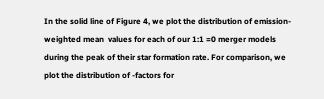In the solid line of Figure 4, we plot the distribution of emission-weighted mean  values for each of our 1:1 =0 merger models during the peak of their star formation rate. For comparison, we plot the distribution of -factors for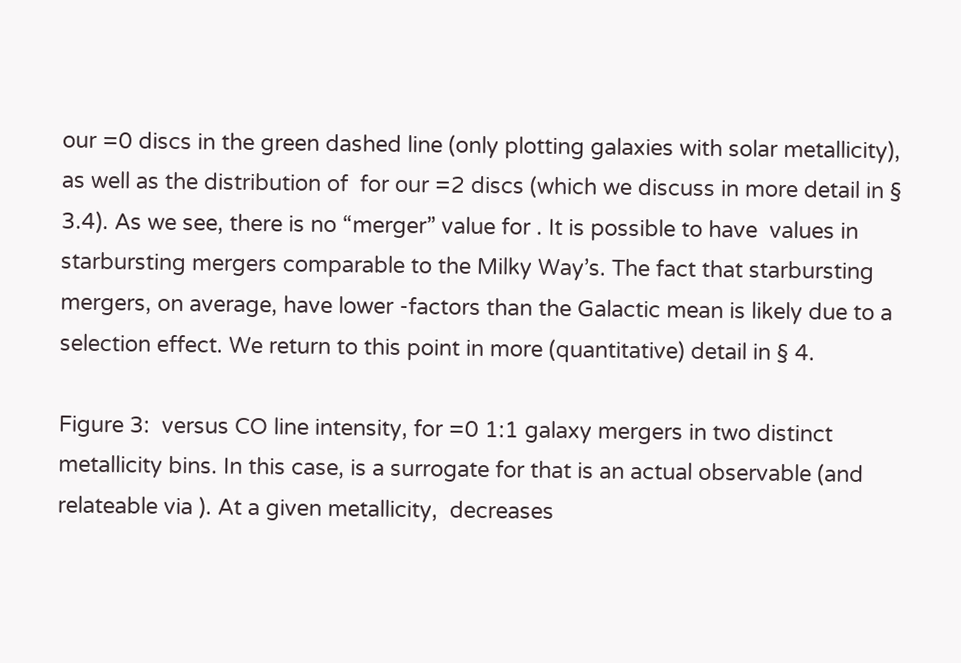our =0 discs in the green dashed line (only plotting galaxies with solar metallicity), as well as the distribution of  for our =2 discs (which we discuss in more detail in § 3.4). As we see, there is no “merger” value for . It is possible to have  values in starbursting mergers comparable to the Milky Way’s. The fact that starbursting mergers, on average, have lower -factors than the Galactic mean is likely due to a selection effect. We return to this point in more (quantitative) detail in § 4.

Figure 3:  versus CO line intensity, for =0 1:1 galaxy mergers in two distinct metallicity bins. In this case, is a surrogate for that is an actual observable (and relateable via ). At a given metallicity,  decreases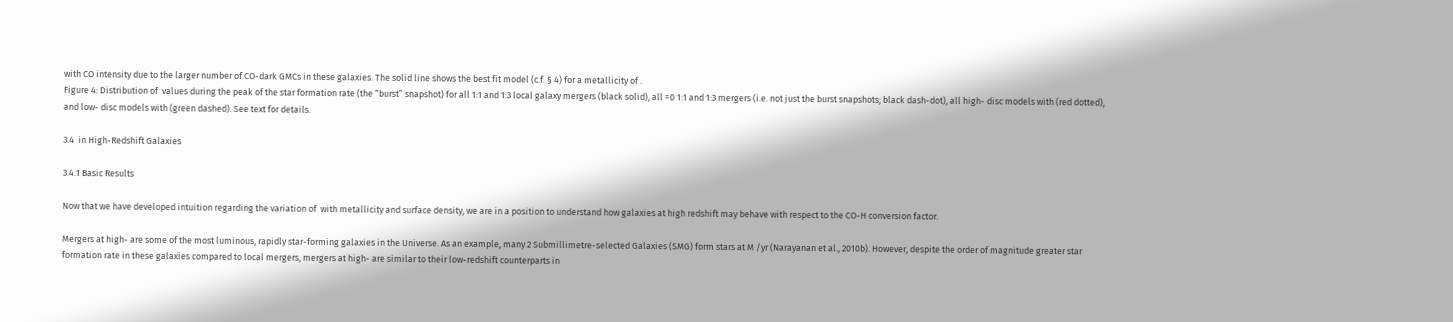with CO intensity due to the larger number of CO-dark GMCs in these galaxies. The solid line shows the best fit model (c.f. § 4) for a metallicity of .
Figure 4: Distribution of  values during the peak of the star formation rate (the “burst” snapshot) for all 1:1 and 1:3 local galaxy mergers (black solid), all =0 1:1 and 1:3 mergers (i.e. not just the burst snapshots; black dash-dot), all high- disc models with (red dotted), and low- disc models with (green dashed). See text for details.

3.4  in High-Redshift Galaxies

3.4.1 Basic Results

Now that we have developed intuition regarding the variation of  with metallicity and surface density, we are in a position to understand how galaxies at high redshift may behave with respect to the CO-H conversion factor.

Mergers at high- are some of the most luminous, rapidly star-forming galaxies in the Universe. As an example, many 2 Submillimetre-selected Galaxies (SMG) form stars at M /yr (Narayanan et al., 2010b). However, despite the order of magnitude greater star formation rate in these galaxies compared to local mergers, mergers at high- are similar to their low-redshift counterparts in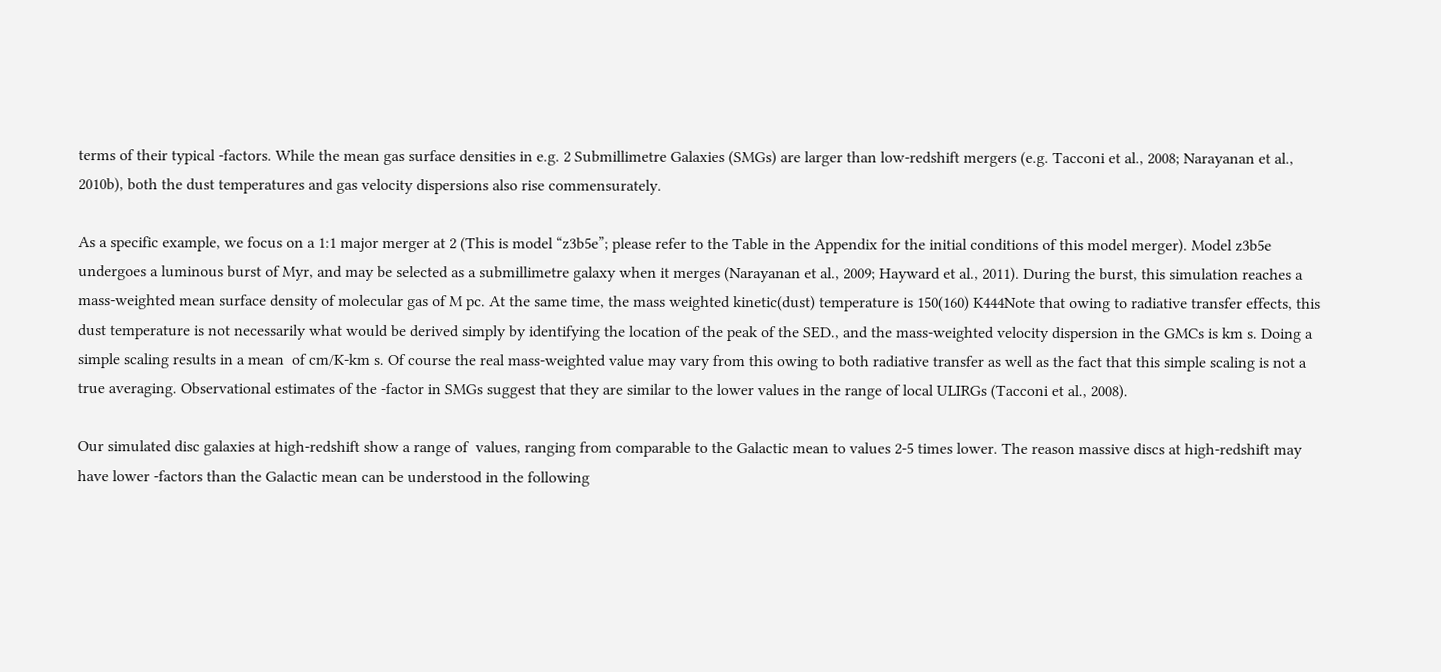terms of their typical -factors. While the mean gas surface densities in e.g. 2 Submillimetre Galaxies (SMGs) are larger than low-redshift mergers (e.g. Tacconi et al., 2008; Narayanan et al., 2010b), both the dust temperatures and gas velocity dispersions also rise commensurately.

As a specific example, we focus on a 1:1 major merger at 2 (This is model “z3b5e”; please refer to the Table in the Appendix for the initial conditions of this model merger). Model z3b5e undergoes a luminous burst of Myr, and may be selected as a submillimetre galaxy when it merges (Narayanan et al., 2009; Hayward et al., 2011). During the burst, this simulation reaches a mass-weighted mean surface density of molecular gas of M pc. At the same time, the mass weighted kinetic(dust) temperature is 150(160) K444Note that owing to radiative transfer effects, this dust temperature is not necessarily what would be derived simply by identifying the location of the peak of the SED., and the mass-weighted velocity dispersion in the GMCs is km s. Doing a simple scaling results in a mean  of cm/K-km s. Of course the real mass-weighted value may vary from this owing to both radiative transfer as well as the fact that this simple scaling is not a true averaging. Observational estimates of the -factor in SMGs suggest that they are similar to the lower values in the range of local ULIRGs (Tacconi et al., 2008).

Our simulated disc galaxies at high-redshift show a range of  values, ranging from comparable to the Galactic mean to values 2-5 times lower. The reason massive discs at high-redshift may have lower -factors than the Galactic mean can be understood in the following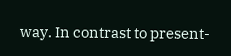way. In contrast to present-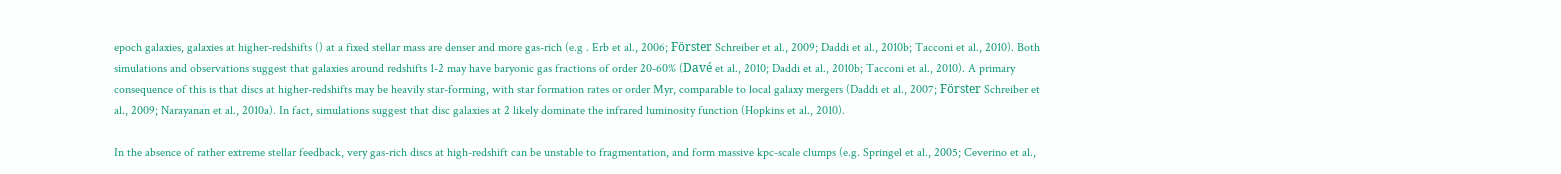epoch galaxies, galaxies at higher-redshifts () at a fixed stellar mass are denser and more gas-rich (e.g . Erb et al., 2006; Förster Schreiber et al., 2009; Daddi et al., 2010b; Tacconi et al., 2010). Both simulations and observations suggest that galaxies around redshifts 1-2 may have baryonic gas fractions of order 20-60% (Davé et al., 2010; Daddi et al., 2010b; Tacconi et al., 2010). A primary consequence of this is that discs at higher-redshifts may be heavily star-forming, with star formation rates or order Myr, comparable to local galaxy mergers (Daddi et al., 2007; Förster Schreiber et al., 2009; Narayanan et al., 2010a). In fact, simulations suggest that disc galaxies at 2 likely dominate the infrared luminosity function (Hopkins et al., 2010).

In the absence of rather extreme stellar feedback, very gas-rich discs at high-redshift can be unstable to fragmentation, and form massive kpc-scale clumps (e.g. Springel et al., 2005; Ceverino et al.,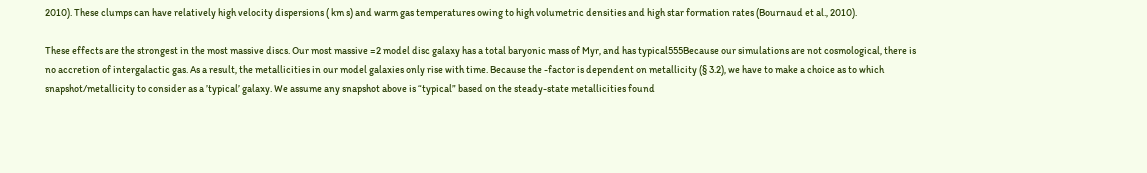2010). These clumps can have relatively high velocity dispersions ( km s) and warm gas temperatures owing to high volumetric densities and high star formation rates (Bournaud et al., 2010).

These effects are the strongest in the most massive discs. Our most massive =2 model disc galaxy has a total baryonic mass of Myr, and has typical555Because our simulations are not cosmological, there is no accretion of intergalactic gas. As a result, the metallicities in our model galaxies only rise with time. Because the -factor is dependent on metallicity (§ 3.2), we have to make a choice as to which snapshot/metallicity to consider as a ’typical’ galaxy. We assume any snapshot above is “typical” based on the steady-state metallicities found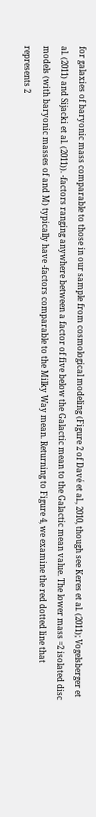for galaxies of baryonic mass comparable to those in our sample from cosmological modeling (Figure 2 of Davé et al., 2010, though see Keres et al. (2011); Vogelsberger et al. (2011) and Sijacki et al. (2011)). -factors ranging anywhere between a factor of five below the Galactic mean to the Galactic mean value. The lower mass =2 isolated disc models (with baryonic masses of and M) typically have -factors comparable to the Milky Way mean. Returning to Figure 4, we examine the red dotted line that represents 2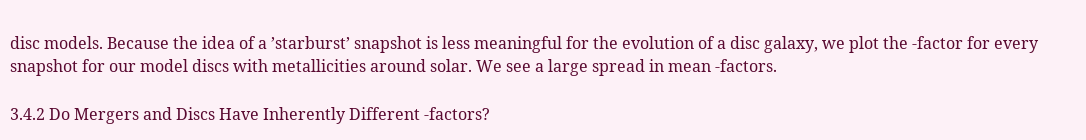disc models. Because the idea of a ’starburst’ snapshot is less meaningful for the evolution of a disc galaxy, we plot the -factor for every snapshot for our model discs with metallicities around solar. We see a large spread in mean -factors.

3.4.2 Do Mergers and Discs Have Inherently Different -factors?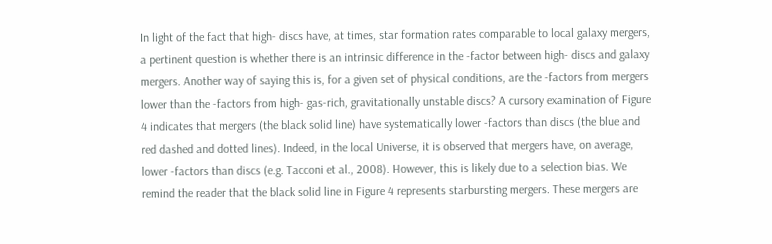In light of the fact that high- discs have, at times, star formation rates comparable to local galaxy mergers, a pertinent question is whether there is an intrinsic difference in the -factor between high- discs and galaxy mergers. Another way of saying this is, for a given set of physical conditions, are the -factors from mergers lower than the -factors from high- gas-rich, gravitationally unstable discs? A cursory examination of Figure 4 indicates that mergers (the black solid line) have systematically lower -factors than discs (the blue and red dashed and dotted lines). Indeed, in the local Universe, it is observed that mergers have, on average, lower -factors than discs (e.g. Tacconi et al., 2008). However, this is likely due to a selection bias. We remind the reader that the black solid line in Figure 4 represents starbursting mergers. These mergers are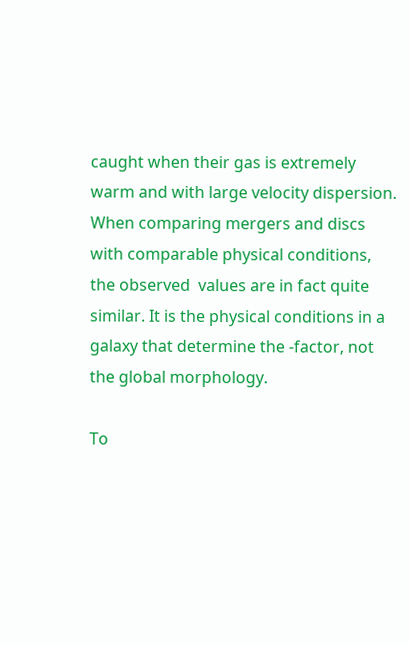caught when their gas is extremely warm and with large velocity dispersion. When comparing mergers and discs with comparable physical conditions, the observed  values are in fact quite similar. It is the physical conditions in a galaxy that determine the -factor, not the global morphology.

To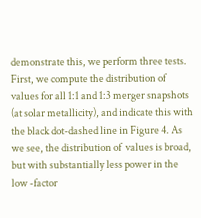demonstrate this, we perform three tests. First, we compute the distribution of  values for all 1:1 and 1:3 merger snapshots (at solar metallicity), and indicate this with the black dot-dashed line in Figure 4. As we see, the distribution of  values is broad, but with substantially less power in the low -factor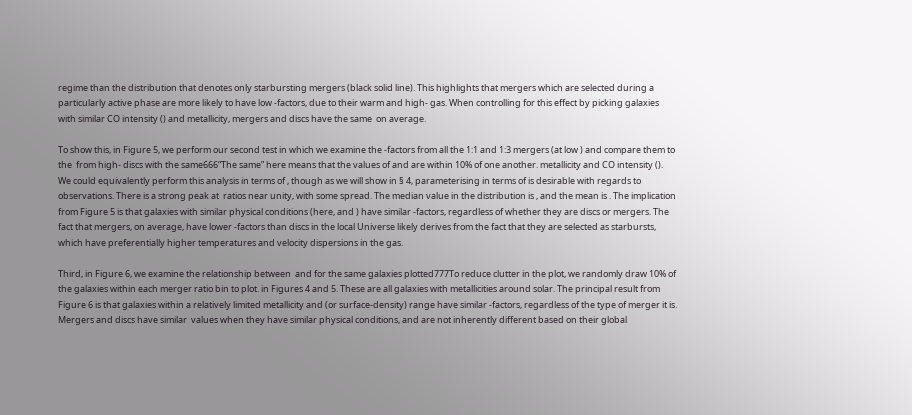regime than the distribution that denotes only starbursting mergers (black solid line). This highlights that mergers which are selected during a particularly active phase are more likely to have low -factors, due to their warm and high- gas. When controlling for this effect by picking galaxies with similar CO intensity () and metallicity, mergers and discs have the same  on average.

To show this, in Figure 5, we perform our second test in which we examine the -factors from all the 1:1 and 1:3 mergers (at low ) and compare them to the  from high- discs with the same666“The same” here means that the values of and are within 10% of one another. metallicity and CO intensity (). We could equivalently perform this analysis in terms of , though as we will show in § 4, parameterising in terms of is desirable with regards to observations. There is a strong peak at  ratios near unity, with some spread. The median value in the distribution is , and the mean is . The implication from Figure 5 is that galaxies with similar physical conditions (here, and ) have similar -factors, regardless of whether they are discs or mergers. The fact that mergers, on average, have lower -factors than discs in the local Universe likely derives from the fact that they are selected as starbursts, which have preferentially higher temperatures and velocity dispersions in the gas.

Third, in Figure 6, we examine the relationship between  and for the same galaxies plotted777To reduce clutter in the plot, we randomly draw 10% of the galaxies within each merger ratio bin to plot. in Figures 4 and 5. These are all galaxies with metallicities around solar. The principal result from Figure 6 is that galaxies within a relatively limited metallicity and (or surface-density) range have similar -factors, regardless of the type of merger it is. Mergers and discs have similar  values when they have similar physical conditions, and are not inherently different based on their global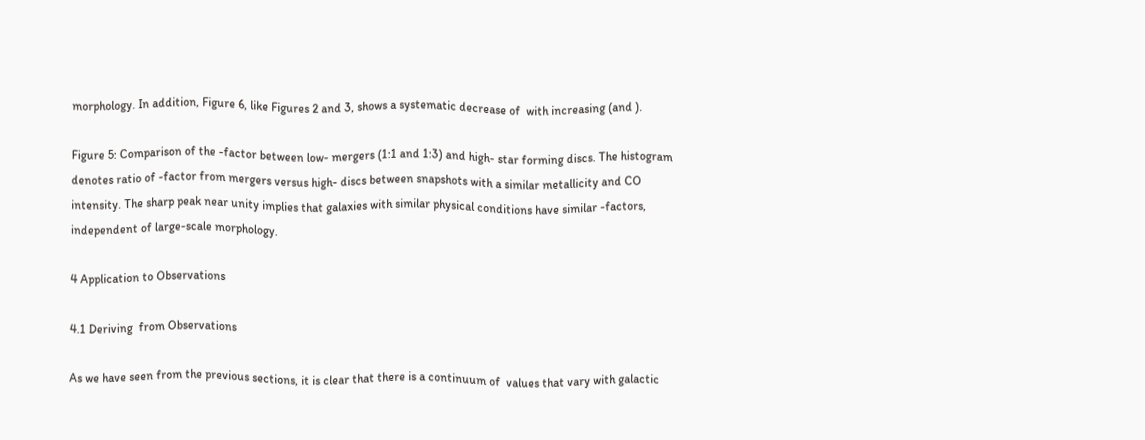morphology. In addition, Figure 6, like Figures 2 and 3, shows a systematic decrease of  with increasing (and ).

Figure 5: Comparison of the -factor between low- mergers (1:1 and 1:3) and high- star forming discs. The histogram denotes ratio of -factor from mergers versus high- discs between snapshots with a similar metallicity and CO intensity. The sharp peak near unity implies that galaxies with similar physical conditions have similar -factors, independent of large-scale morphology.

4 Application to Observations

4.1 Deriving  from Observations

As we have seen from the previous sections, it is clear that there is a continuum of  values that vary with galactic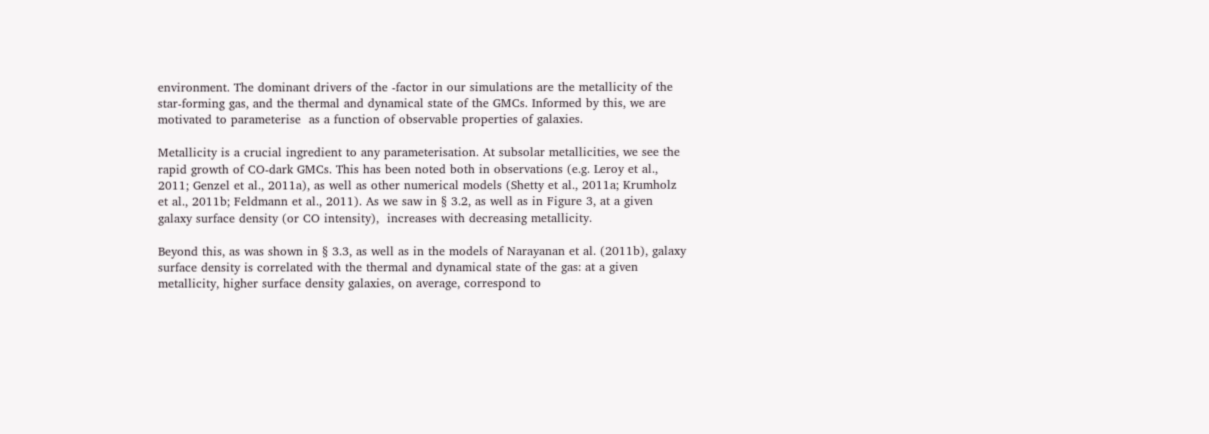environment. The dominant drivers of the -factor in our simulations are the metallicity of the star-forming gas, and the thermal and dynamical state of the GMCs. Informed by this, we are motivated to parameterise  as a function of observable properties of galaxies.

Metallicity is a crucial ingredient to any parameterisation. At subsolar metallicities, we see the rapid growth of CO-dark GMCs. This has been noted both in observations (e.g. Leroy et al., 2011; Genzel et al., 2011a), as well as other numerical models (Shetty et al., 2011a; Krumholz et al., 2011b; Feldmann et al., 2011). As we saw in § 3.2, as well as in Figure 3, at a given galaxy surface density (or CO intensity),  increases with decreasing metallicity.

Beyond this, as was shown in § 3.3, as well as in the models of Narayanan et al. (2011b), galaxy surface density is correlated with the thermal and dynamical state of the gas: at a given metallicity, higher surface density galaxies, on average, correspond to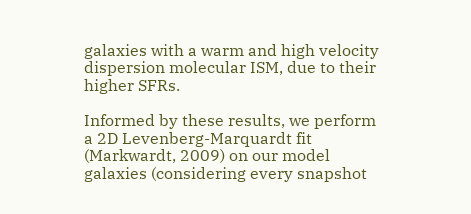galaxies with a warm and high velocity dispersion molecular ISM, due to their higher SFRs.

Informed by these results, we perform a 2D Levenberg-Marquardt fit (Markwardt, 2009) on our model galaxies (considering every snapshot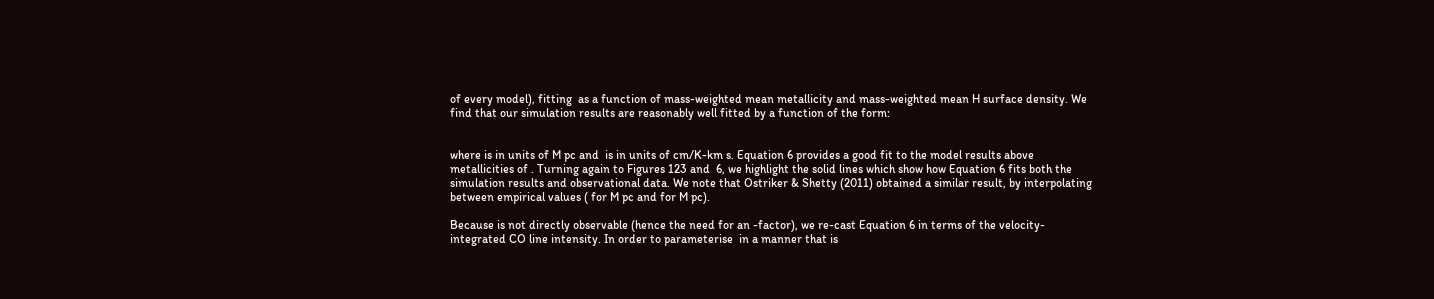of every model), fitting  as a function of mass-weighted mean metallicity and mass-weighted mean H surface density. We find that our simulation results are reasonably well fitted by a function of the form:


where is in units of M pc and  is in units of cm/K-km s. Equation 6 provides a good fit to the model results above metallicities of . Turning again to Figures 123 and  6, we highlight the solid lines which show how Equation 6 fits both the simulation results and observational data. We note that Ostriker & Shetty (2011) obtained a similar result, by interpolating between empirical values ( for M pc and for M pc).

Because is not directly observable (hence the need for an -factor), we re-cast Equation 6 in terms of the velocity-integrated CO line intensity. In order to parameterise  in a manner that is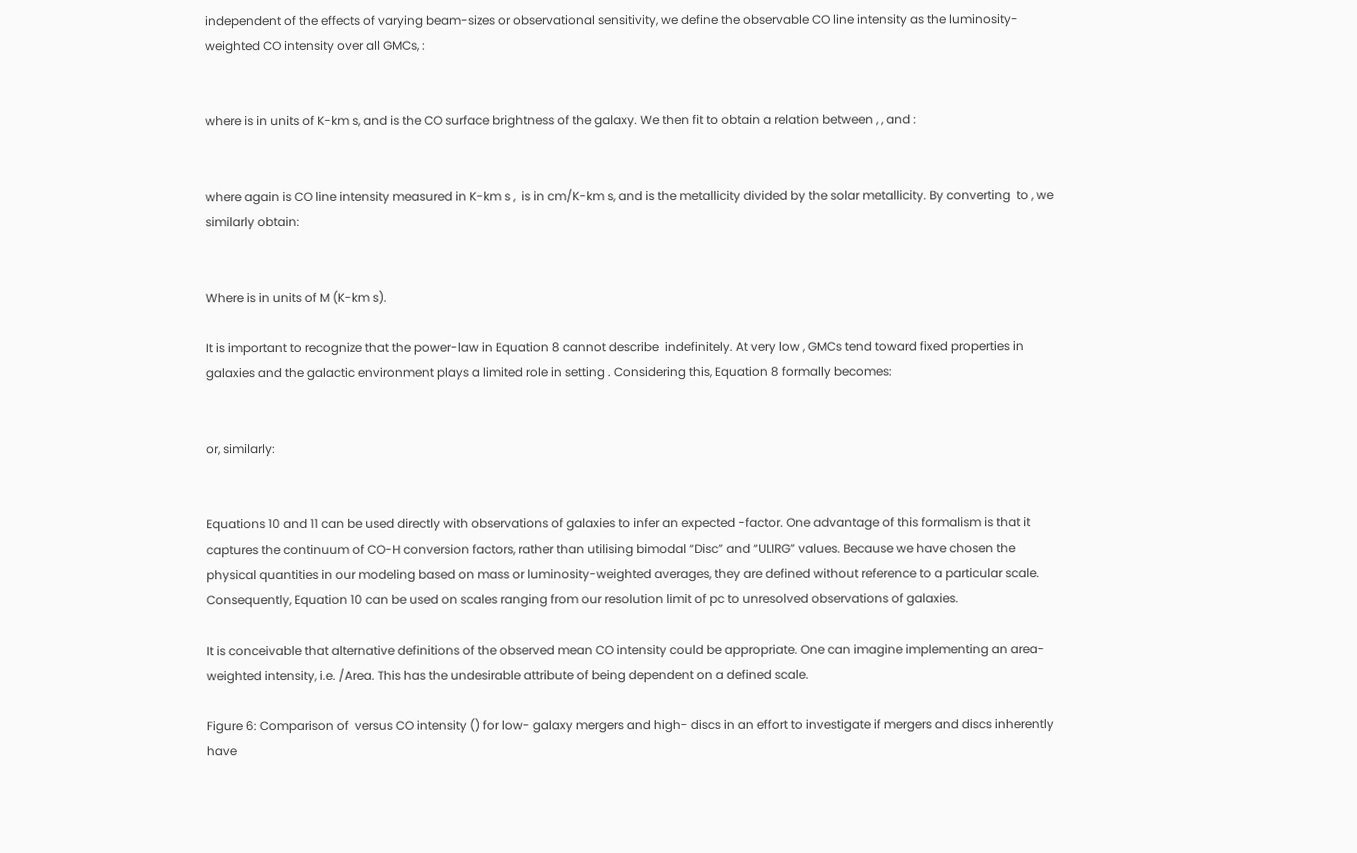independent of the effects of varying beam-sizes or observational sensitivity, we define the observable CO line intensity as the luminosity-weighted CO intensity over all GMCs, :


where is in units of K-km s, and is the CO surface brightness of the galaxy. We then fit to obtain a relation between , , and :


where again is CO line intensity measured in K-km s ,  is in cm/K-km s, and is the metallicity divided by the solar metallicity. By converting  to , we similarly obtain:


Where is in units of M (K-km s).

It is important to recognize that the power-law in Equation 8 cannot describe  indefinitely. At very low , GMCs tend toward fixed properties in galaxies and the galactic environment plays a limited role in setting . Considering this, Equation 8 formally becomes:


or, similarly:


Equations 10 and 11 can be used directly with observations of galaxies to infer an expected -factor. One advantage of this formalism is that it captures the continuum of CO-H conversion factors, rather than utilising bimodal “Disc” and “ULIRG” values. Because we have chosen the physical quantities in our modeling based on mass or luminosity-weighted averages, they are defined without reference to a particular scale. Consequently, Equation 10 can be used on scales ranging from our resolution limit of pc to unresolved observations of galaxies.

It is conceivable that alternative definitions of the observed mean CO intensity could be appropriate. One can imagine implementing an area-weighted intensity, i.e. /Area. This has the undesirable attribute of being dependent on a defined scale.

Figure 6: Comparison of  versus CO intensity () for low- galaxy mergers and high- discs in an effort to investigate if mergers and discs inherently have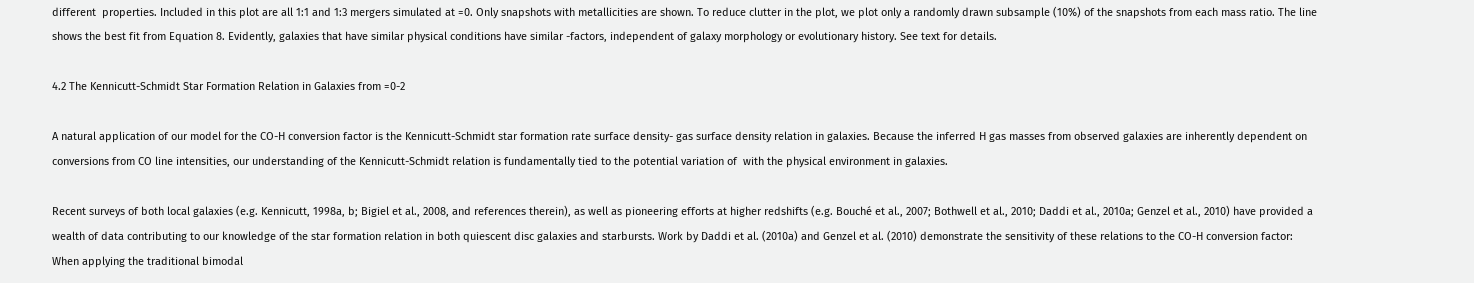different  properties. Included in this plot are all 1:1 and 1:3 mergers simulated at =0. Only snapshots with metallicities are shown. To reduce clutter in the plot, we plot only a randomly drawn subsample (10%) of the snapshots from each mass ratio. The line shows the best fit from Equation 8. Evidently, galaxies that have similar physical conditions have similar -factors, independent of galaxy morphology or evolutionary history. See text for details.

4.2 The Kennicutt-Schmidt Star Formation Relation in Galaxies from =0-2

A natural application of our model for the CO-H conversion factor is the Kennicutt-Schmidt star formation rate surface density- gas surface density relation in galaxies. Because the inferred H gas masses from observed galaxies are inherently dependent on conversions from CO line intensities, our understanding of the Kennicutt-Schmidt relation is fundamentally tied to the potential variation of  with the physical environment in galaxies.

Recent surveys of both local galaxies (e.g. Kennicutt, 1998a, b; Bigiel et al., 2008, and references therein), as well as pioneering efforts at higher redshifts (e.g. Bouché et al., 2007; Bothwell et al., 2010; Daddi et al., 2010a; Genzel et al., 2010) have provided a wealth of data contributing to our knowledge of the star formation relation in both quiescent disc galaxies and starbursts. Work by Daddi et al. (2010a) and Genzel et al. (2010) demonstrate the sensitivity of these relations to the CO-H conversion factor: When applying the traditional bimodal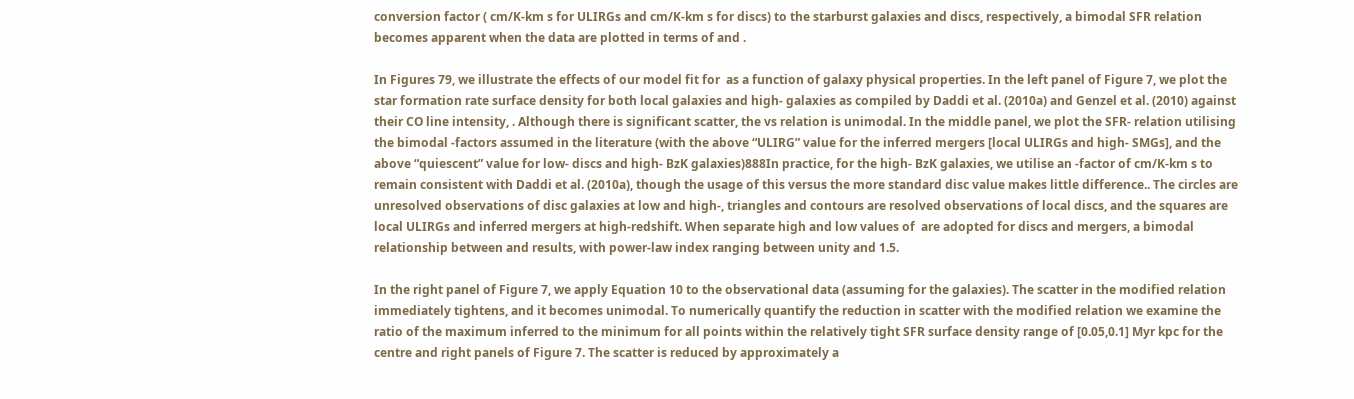conversion factor ( cm/K-km s for ULIRGs and cm/K-km s for discs) to the starburst galaxies and discs, respectively, a bimodal SFR relation becomes apparent when the data are plotted in terms of and .

In Figures 79, we illustrate the effects of our model fit for  as a function of galaxy physical properties. In the left panel of Figure 7, we plot the star formation rate surface density for both local galaxies and high- galaxies as compiled by Daddi et al. (2010a) and Genzel et al. (2010) against their CO line intensity, . Although there is significant scatter, the vs relation is unimodal. In the middle panel, we plot the SFR- relation utilising the bimodal -factors assumed in the literature (with the above “ULIRG” value for the inferred mergers [local ULIRGs and high- SMGs], and the above “quiescent” value for low- discs and high- BzK galaxies)888In practice, for the high- BzK galaxies, we utilise an -factor of cm/K-km s to remain consistent with Daddi et al. (2010a), though the usage of this versus the more standard disc value makes little difference.. The circles are unresolved observations of disc galaxies at low and high-, triangles and contours are resolved observations of local discs, and the squares are local ULIRGs and inferred mergers at high-redshift. When separate high and low values of  are adopted for discs and mergers, a bimodal relationship between and results, with power-law index ranging between unity and 1.5.

In the right panel of Figure 7, we apply Equation 10 to the observational data (assuming for the galaxies). The scatter in the modified relation immediately tightens, and it becomes unimodal. To numerically quantify the reduction in scatter with the modified relation we examine the ratio of the maximum inferred to the minimum for all points within the relatively tight SFR surface density range of [0.05,0.1] Myr kpc for the centre and right panels of Figure 7. The scatter is reduced by approximately a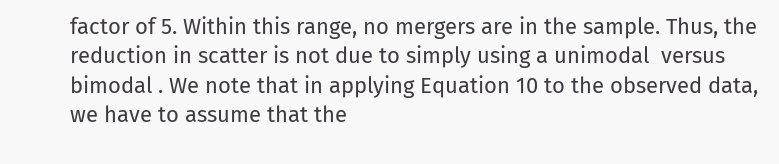factor of 5. Within this range, no mergers are in the sample. Thus, the reduction in scatter is not due to simply using a unimodal  versus bimodal . We note that in applying Equation 10 to the observed data, we have to assume that the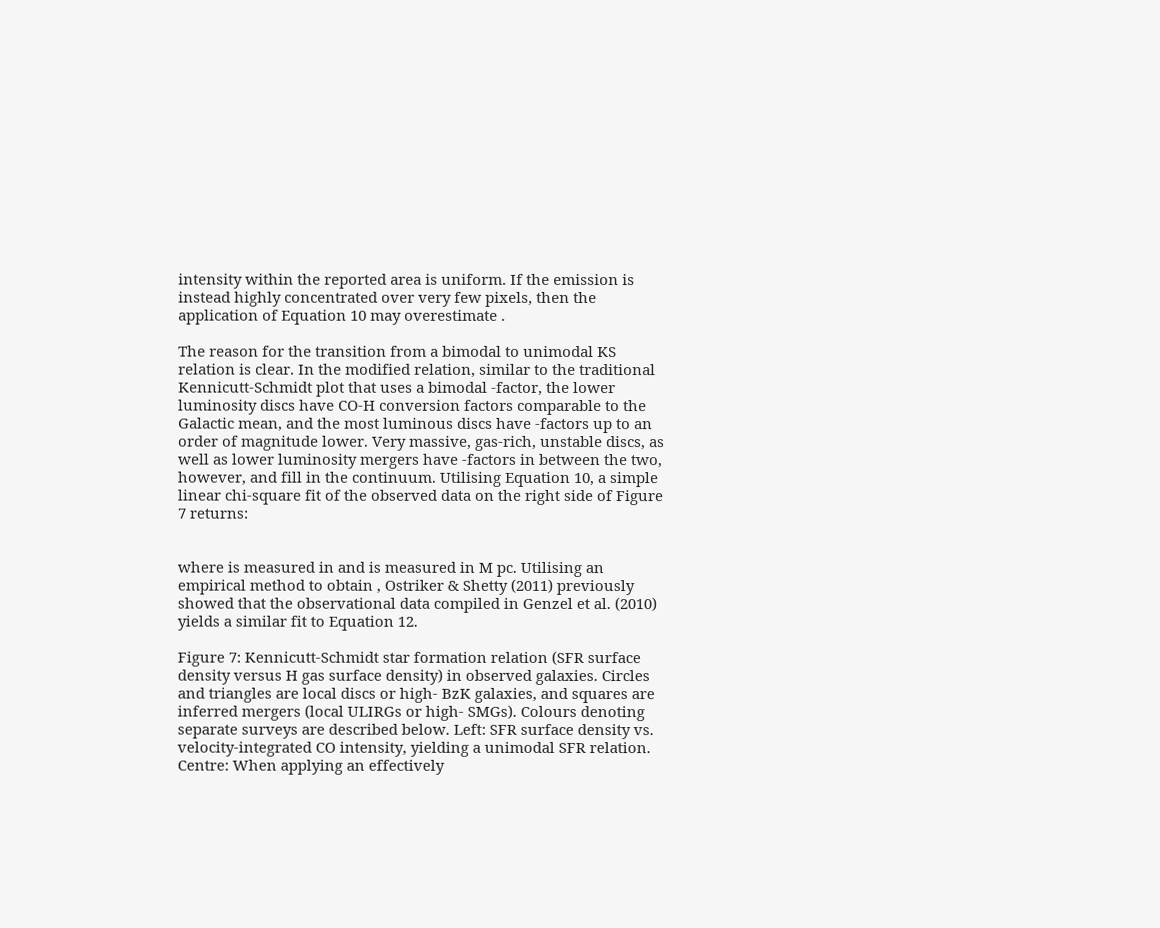intensity within the reported area is uniform. If the emission is instead highly concentrated over very few pixels, then the application of Equation 10 may overestimate .

The reason for the transition from a bimodal to unimodal KS relation is clear. In the modified relation, similar to the traditional Kennicutt-Schmidt plot that uses a bimodal -factor, the lower luminosity discs have CO-H conversion factors comparable to the Galactic mean, and the most luminous discs have -factors up to an order of magnitude lower. Very massive, gas-rich, unstable discs, as well as lower luminosity mergers have -factors in between the two, however, and fill in the continuum. Utilising Equation 10, a simple linear chi-square fit of the observed data on the right side of Figure 7 returns:


where is measured in and is measured in M pc. Utilising an empirical method to obtain , Ostriker & Shetty (2011) previously showed that the observational data compiled in Genzel et al. (2010) yields a similar fit to Equation 12.

Figure 7: Kennicutt-Schmidt star formation relation (SFR surface density versus H gas surface density) in observed galaxies. Circles and triangles are local discs or high- BzK galaxies, and squares are inferred mergers (local ULIRGs or high- SMGs). Colours denoting separate surveys are described below. Left: SFR surface density vs. velocity-integrated CO intensity, yielding a unimodal SFR relation. Centre: When applying an effectively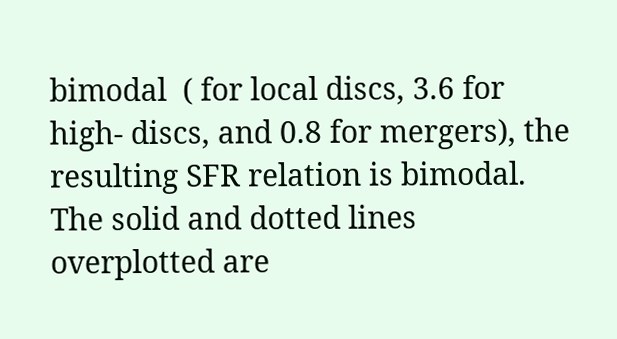bimodal  ( for local discs, 3.6 for high- discs, and 0.8 for mergers), the resulting SFR relation is bimodal. The solid and dotted lines overplotted are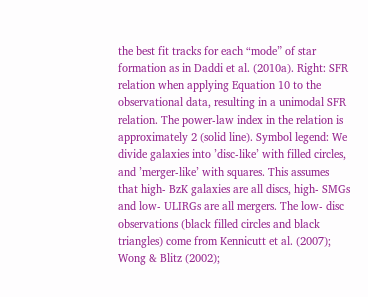the best fit tracks for each “mode” of star formation as in Daddi et al. (2010a). Right: SFR relation when applying Equation 10 to the observational data, resulting in a unimodal SFR relation. The power-law index in the relation is approximately 2 (solid line). Symbol legend: We divide galaxies into ’disc-like’ with filled circles, and ’merger-like’ with squares. This assumes that high- BzK galaxies are all discs, high- SMGs and low- ULIRGs are all mergers. The low- disc observations (black filled circles and black triangles) come from Kennicutt et al. (2007); Wong & Blitz (2002);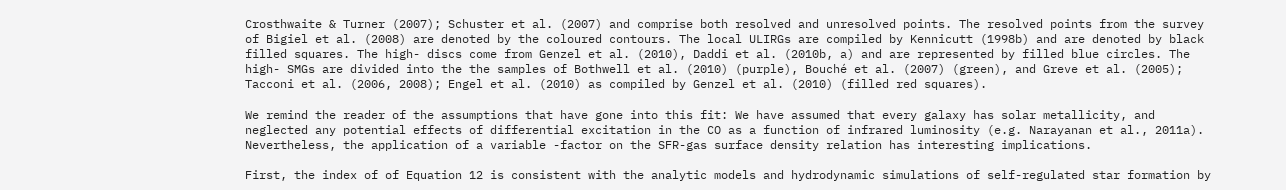Crosthwaite & Turner (2007); Schuster et al. (2007) and comprise both resolved and unresolved points. The resolved points from the survey of Bigiel et al. (2008) are denoted by the coloured contours. The local ULIRGs are compiled by Kennicutt (1998b) and are denoted by black filled squares. The high- discs come from Genzel et al. (2010), Daddi et al. (2010b, a) and are represented by filled blue circles. The high- SMGs are divided into the the samples of Bothwell et al. (2010) (purple), Bouché et al. (2007) (green), and Greve et al. (2005); Tacconi et al. (2006, 2008); Engel et al. (2010) as compiled by Genzel et al. (2010) (filled red squares).

We remind the reader of the assumptions that have gone into this fit: We have assumed that every galaxy has solar metallicity, and neglected any potential effects of differential excitation in the CO as a function of infrared luminosity (e.g. Narayanan et al., 2011a). Nevertheless, the application of a variable -factor on the SFR-gas surface density relation has interesting implications.

First, the index of of Equation 12 is consistent with the analytic models and hydrodynamic simulations of self-regulated star formation by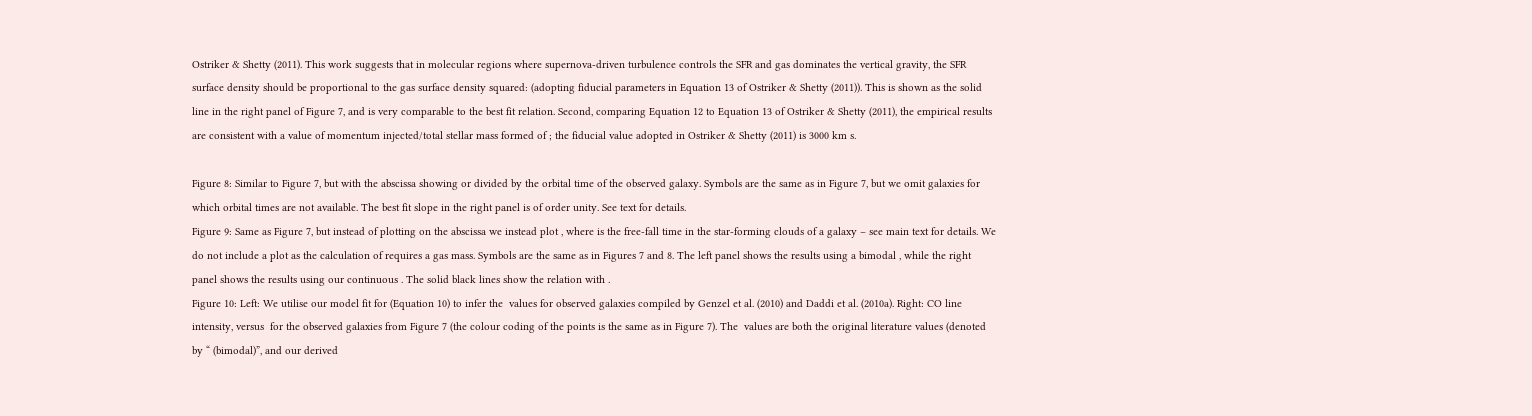Ostriker & Shetty (2011). This work suggests that in molecular regions where supernova-driven turbulence controls the SFR and gas dominates the vertical gravity, the SFR surface density should be proportional to the gas surface density squared: (adopting fiducial parameters in Equation 13 of Ostriker & Shetty (2011)). This is shown as the solid line in the right panel of Figure 7, and is very comparable to the best fit relation. Second, comparing Equation 12 to Equation 13 of Ostriker & Shetty (2011), the empirical results are consistent with a value of momentum injected/total stellar mass formed of ; the fiducial value adopted in Ostriker & Shetty (2011) is 3000 km s.

Figure 8: Similar to Figure 7, but with the abscissa showing or divided by the orbital time of the observed galaxy. Symbols are the same as in Figure 7, but we omit galaxies for which orbital times are not available. The best fit slope in the right panel is of order unity. See text for details.
Figure 9: Same as Figure 7, but instead of plotting on the abscissa we instead plot , where is the free-fall time in the star-forming clouds of a galaxy – see main text for details. We do not include a plot as the calculation of requires a gas mass. Symbols are the same as in Figures 7 and 8. The left panel shows the results using a bimodal , while the right panel shows the results using our continuous . The solid black lines show the relation with .
Figure 10: Left: We utilise our model fit for (Equation 10) to infer the  values for observed galaxies compiled by Genzel et al. (2010) and Daddi et al. (2010a). Right: CO line intensity, versus  for the observed galaxies from Figure 7 (the colour coding of the points is the same as in Figure 7). The  values are both the original literature values (denoted by “ (bimodal)”, and our derived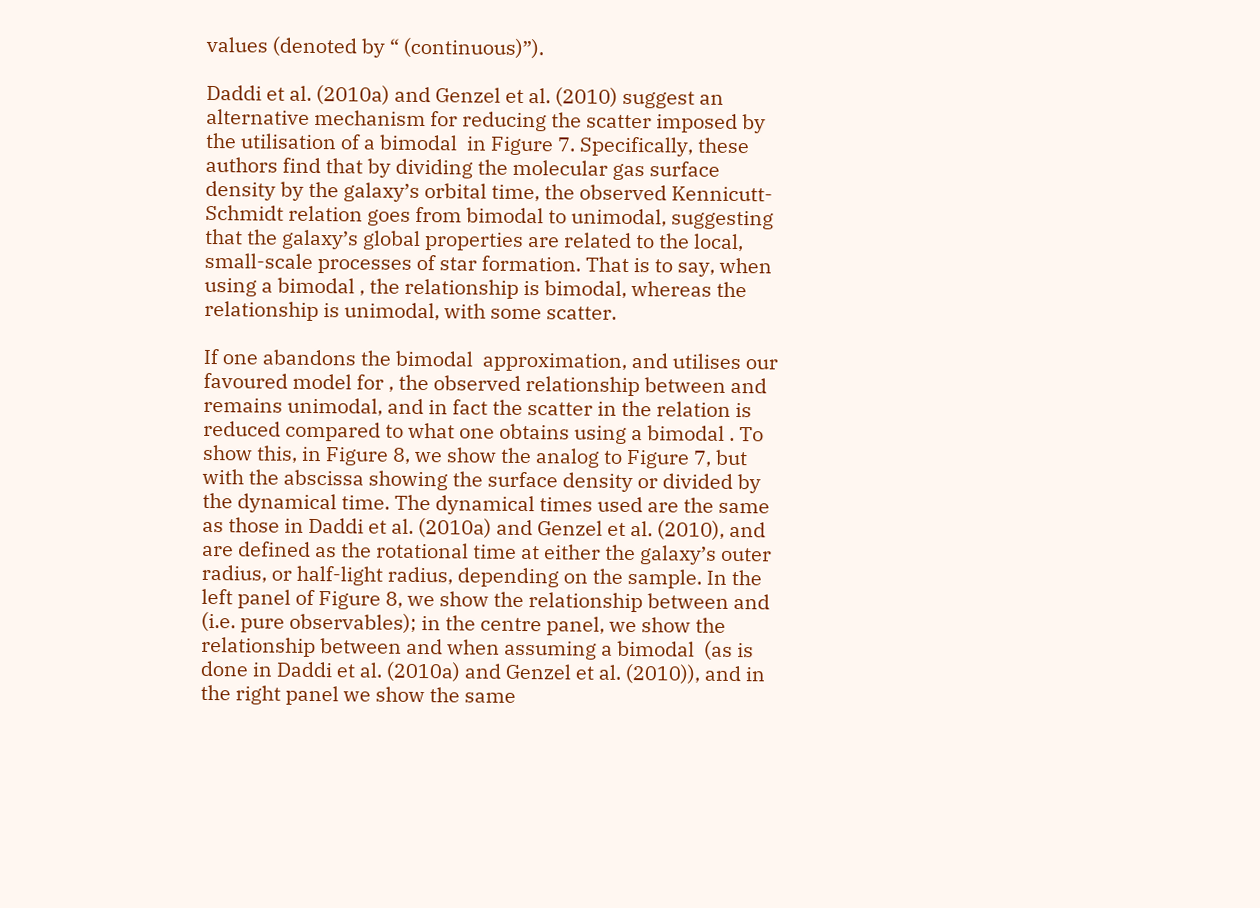values (denoted by “ (continuous)”).

Daddi et al. (2010a) and Genzel et al. (2010) suggest an alternative mechanism for reducing the scatter imposed by the utilisation of a bimodal  in Figure 7. Specifically, these authors find that by dividing the molecular gas surface density by the galaxy’s orbital time, the observed Kennicutt-Schmidt relation goes from bimodal to unimodal, suggesting that the galaxy’s global properties are related to the local, small-scale processes of star formation. That is to say, when using a bimodal , the relationship is bimodal, whereas the relationship is unimodal, with some scatter.

If one abandons the bimodal  approximation, and utilises our favoured model for , the observed relationship between and remains unimodal, and in fact the scatter in the relation is reduced compared to what one obtains using a bimodal . To show this, in Figure 8, we show the analog to Figure 7, but with the abscissa showing the surface density or divided by the dynamical time. The dynamical times used are the same as those in Daddi et al. (2010a) and Genzel et al. (2010), and are defined as the rotational time at either the galaxy’s outer radius, or half-light radius, depending on the sample. In the left panel of Figure 8, we show the relationship between and (i.e. pure observables); in the centre panel, we show the relationship between and when assuming a bimodal  (as is done in Daddi et al. (2010a) and Genzel et al. (2010)), and in the right panel we show the same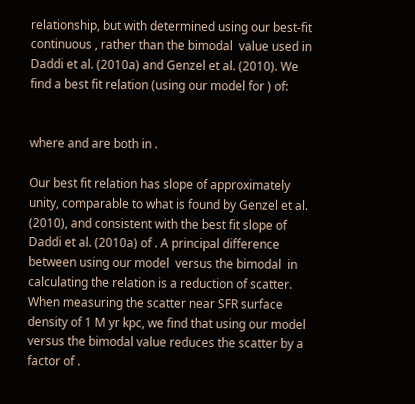relationship, but with determined using our best-fit continuous , rather than the bimodal  value used in Daddi et al. (2010a) and Genzel et al. (2010). We find a best fit relation (using our model for ) of:


where and are both in .

Our best fit relation has slope of approximately unity, comparable to what is found by Genzel et al. (2010), and consistent with the best fit slope of Daddi et al. (2010a) of . A principal difference between using our model  versus the bimodal  in calculating the relation is a reduction of scatter. When measuring the scatter near SFR surface density of 1 M yr kpc, we find that using our model  versus the bimodal value reduces the scatter by a factor of .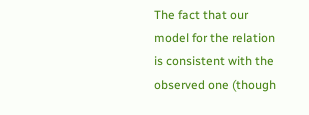The fact that our model for the relation is consistent with the observed one (though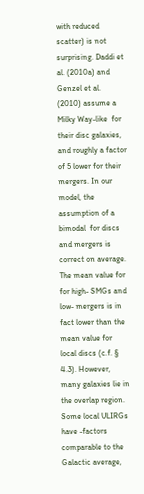with reduced scatter) is not surprising. Daddi et al. (2010a) and Genzel et al. (2010) assume a Milky Way-like  for their disc galaxies, and roughly a factor of 5 lower for their mergers. In our model, the assumption of a bimodal  for discs and mergers is correct on average. The mean value for  for high- SMGs and low- mergers is in fact lower than the mean value for local discs (c.f. § 4.3). However, many galaxies lie in the overlap region. Some local ULIRGs have -factors comparable to the Galactic average,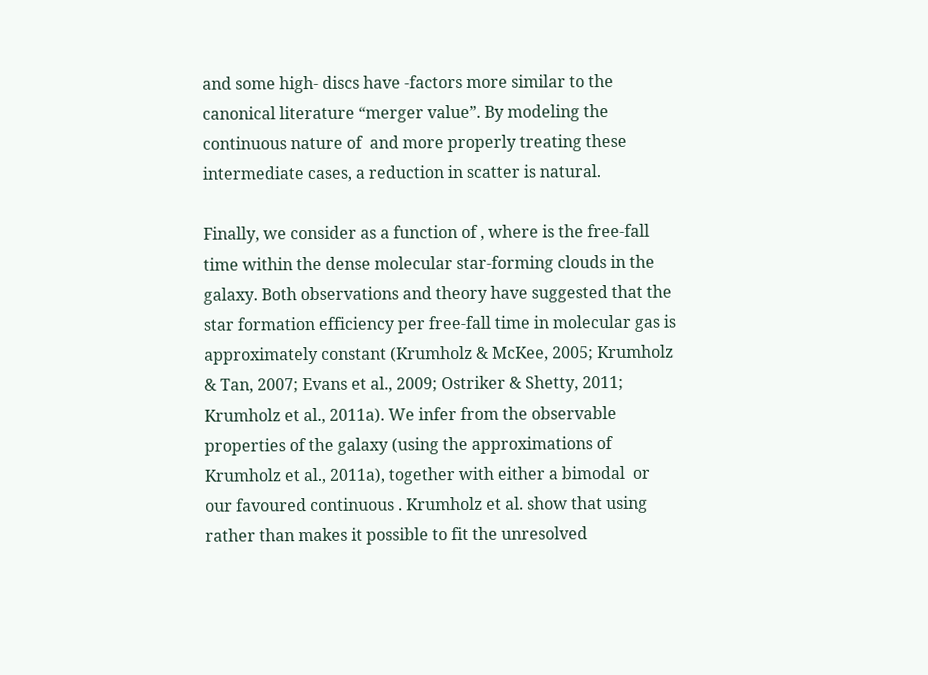and some high- discs have -factors more similar to the canonical literature “merger value”. By modeling the continuous nature of  and more properly treating these intermediate cases, a reduction in scatter is natural.

Finally, we consider as a function of , where is the free-fall time within the dense molecular star-forming clouds in the galaxy. Both observations and theory have suggested that the star formation efficiency per free-fall time in molecular gas is approximately constant (Krumholz & McKee, 2005; Krumholz & Tan, 2007; Evans et al., 2009; Ostriker & Shetty, 2011; Krumholz et al., 2011a). We infer from the observable properties of the galaxy (using the approximations of Krumholz et al., 2011a), together with either a bimodal  or our favoured continuous . Krumholz et al. show that using rather than makes it possible to fit the unresolved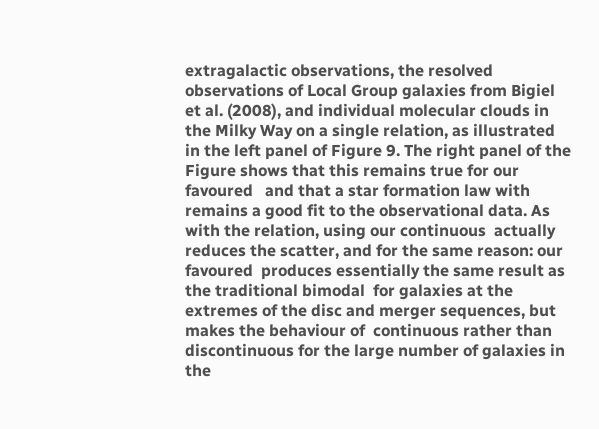extragalactic observations, the resolved observations of Local Group galaxies from Bigiel et al. (2008), and individual molecular clouds in the Milky Way on a single relation, as illustrated in the left panel of Figure 9. The right panel of the Figure shows that this remains true for our favoured   and that a star formation law with remains a good fit to the observational data. As with the relation, using our continuous  actually reduces the scatter, and for the same reason: our favoured  produces essentially the same result as the traditional bimodal  for galaxies at the extremes of the disc and merger sequences, but makes the behaviour of  continuous rather than discontinuous for the large number of galaxies in the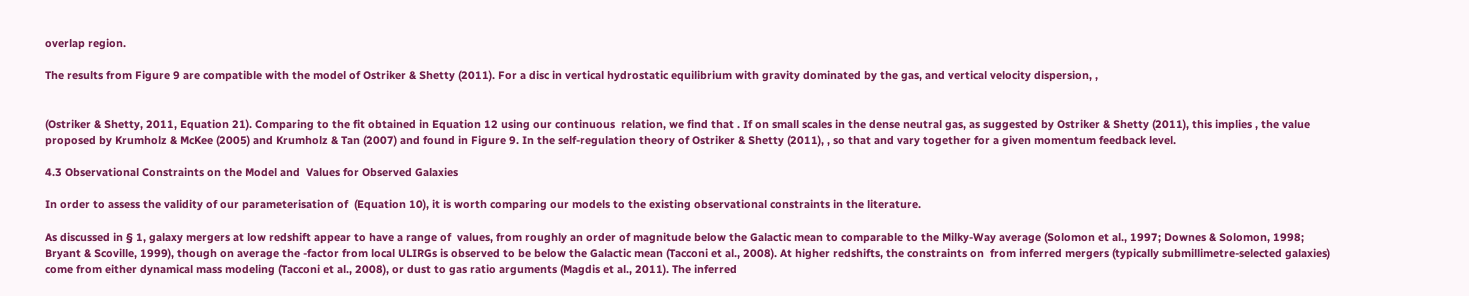overlap region.

The results from Figure 9 are compatible with the model of Ostriker & Shetty (2011). For a disc in vertical hydrostatic equilibrium with gravity dominated by the gas, and vertical velocity dispersion, ,


(Ostriker & Shetty, 2011, Equation 21). Comparing to the fit obtained in Equation 12 using our continuous  relation, we find that . If on small scales in the dense neutral gas, as suggested by Ostriker & Shetty (2011), this implies , the value proposed by Krumholz & McKee (2005) and Krumholz & Tan (2007) and found in Figure 9. In the self-regulation theory of Ostriker & Shetty (2011), , so that and vary together for a given momentum feedback level.

4.3 Observational Constraints on the Model and  Values for Observed Galaxies

In order to assess the validity of our parameterisation of  (Equation 10), it is worth comparing our models to the existing observational constraints in the literature.

As discussed in § 1, galaxy mergers at low redshift appear to have a range of  values, from roughly an order of magnitude below the Galactic mean to comparable to the Milky-Way average (Solomon et al., 1997; Downes & Solomon, 1998; Bryant & Scoville, 1999), though on average the -factor from local ULIRGs is observed to be below the Galactic mean (Tacconi et al., 2008). At higher redshifts, the constraints on  from inferred mergers (typically submillimetre-selected galaxies) come from either dynamical mass modeling (Tacconi et al., 2008), or dust to gas ratio arguments (Magdis et al., 2011). The inferred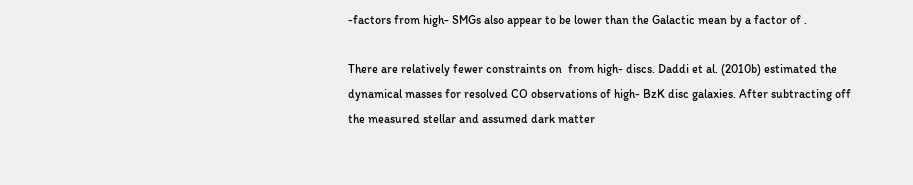-factors from high- SMGs also appear to be lower than the Galactic mean by a factor of .

There are relatively fewer constraints on  from high- discs. Daddi et al. (2010b) estimated the dynamical masses for resolved CO observations of high- BzK disc galaxies. After subtracting off the measured stellar and assumed dark matter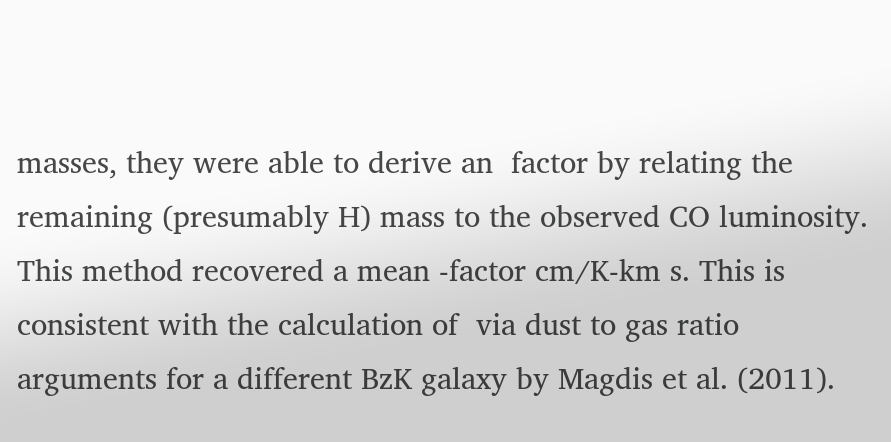masses, they were able to derive an  factor by relating the remaining (presumably H) mass to the observed CO luminosity. This method recovered a mean -factor cm/K-km s. This is consistent with the calculation of  via dust to gas ratio arguments for a different BzK galaxy by Magdis et al. (2011).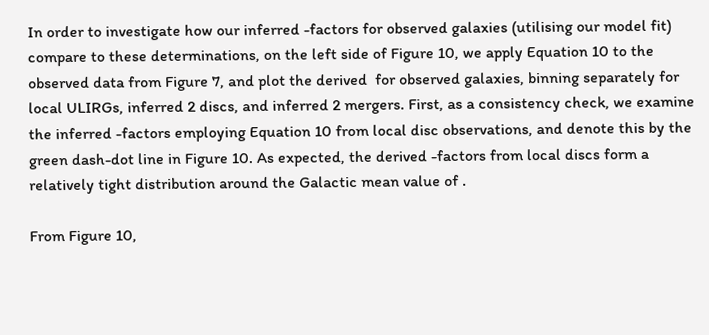In order to investigate how our inferred -factors for observed galaxies (utilising our model fit) compare to these determinations, on the left side of Figure 10, we apply Equation 10 to the observed data from Figure 7, and plot the derived  for observed galaxies, binning separately for local ULIRGs, inferred 2 discs, and inferred 2 mergers. First, as a consistency check, we examine the inferred -factors employing Equation 10 from local disc observations, and denote this by the green dash-dot line in Figure 10. As expected, the derived -factors from local discs form a relatively tight distribution around the Galactic mean value of .

From Figure 10,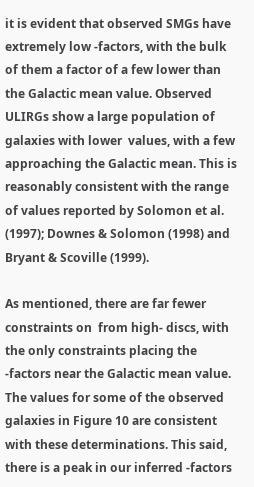it is evident that observed SMGs have extremely low -factors, with the bulk of them a factor of a few lower than the Galactic mean value. Observed ULIRGs show a large population of galaxies with lower  values, with a few approaching the Galactic mean. This is reasonably consistent with the range of values reported by Solomon et al. (1997); Downes & Solomon (1998) and Bryant & Scoville (1999).

As mentioned, there are far fewer constraints on  from high- discs, with the only constraints placing the -factors near the Galactic mean value. The values for some of the observed galaxies in Figure 10 are consistent with these determinations. This said, there is a peak in our inferred -factors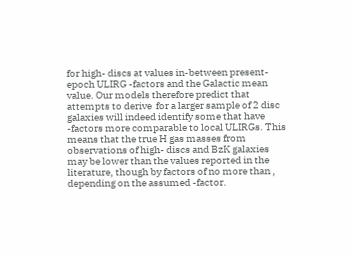for high- discs at values in-between present-epoch ULIRG -factors and the Galactic mean value. Our models therefore predict that attempts to derive  for a larger sample of 2 disc galaxies will indeed identify some that have -factors more comparable to local ULIRGs. This means that the true H gas masses from observations of high- discs and BzK galaxies may be lower than the values reported in the literature, though by factors of no more than , depending on the assumed -factor.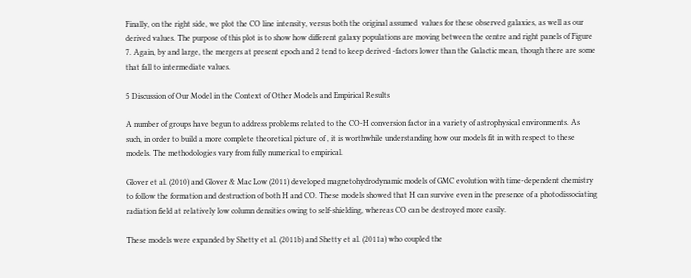Finally, on the right side, we plot the CO line intensity, versus both the original assumed  values for these observed galaxies, as well as our derived values. The purpose of this plot is to show how different galaxy populations are moving between the centre and right panels of Figure 7. Again, by and large, the mergers at present epoch and 2 tend to keep derived -factors lower than the Galactic mean, though there are some that fall to intermediate values.

5 Discussion of Our Model in the Context of Other Models and Empirical Results

A number of groups have begun to address problems related to the CO-H conversion factor in a variety of astrophysical environments. As such, in order to build a more complete theoretical picture of , it is worthwhile understanding how our models fit in with respect to these models. The methodologies vary from fully numerical to empirical.

Glover et al. (2010) and Glover & Mac Low (2011) developed magnetohydrodynamic models of GMC evolution with time-dependent chemistry to follow the formation and destruction of both H and CO. These models showed that H can survive even in the presence of a photodissociating radiation field at relatively low column densities owing to self-shielding, whereas CO can be destroyed more easily.

These models were expanded by Shetty et al. (2011b) and Shetty et al. (2011a) who coupled the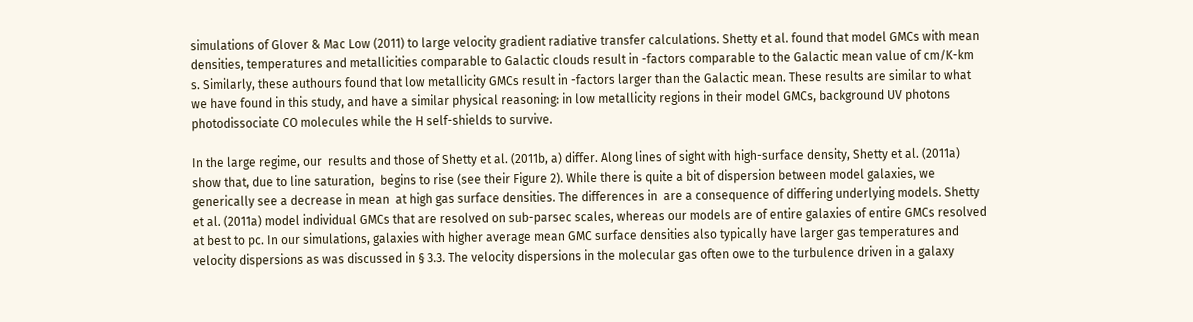simulations of Glover & Mac Low (2011) to large velocity gradient radiative transfer calculations. Shetty et al. found that model GMCs with mean densities, temperatures and metallicities comparable to Galactic clouds result in -factors comparable to the Galactic mean value of cm/K-km s. Similarly, these authours found that low metallicity GMCs result in -factors larger than the Galactic mean. These results are similar to what we have found in this study, and have a similar physical reasoning: in low metallicity regions in their model GMCs, background UV photons photodissociate CO molecules while the H self-shields to survive.

In the large regime, our  results and those of Shetty et al. (2011b, a) differ. Along lines of sight with high-surface density, Shetty et al. (2011a) show that, due to line saturation,  begins to rise (see their Figure 2). While there is quite a bit of dispersion between model galaxies, we generically see a decrease in mean  at high gas surface densities. The differences in  are a consequence of differing underlying models. Shetty et al. (2011a) model individual GMCs that are resolved on sub-parsec scales, whereas our models are of entire galaxies of entire GMCs resolved at best to pc. In our simulations, galaxies with higher average mean GMC surface densities also typically have larger gas temperatures and velocity dispersions as was discussed in § 3.3. The velocity dispersions in the molecular gas often owe to the turbulence driven in a galaxy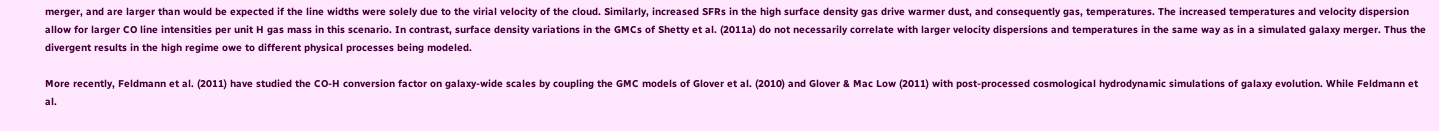merger, and are larger than would be expected if the line widths were solely due to the virial velocity of the cloud. Similarly, increased SFRs in the high surface density gas drive warmer dust, and consequently gas, temperatures. The increased temperatures and velocity dispersion allow for larger CO line intensities per unit H gas mass in this scenario. In contrast, surface density variations in the GMCs of Shetty et al. (2011a) do not necessarily correlate with larger velocity dispersions and temperatures in the same way as in a simulated galaxy merger. Thus the divergent results in the high regime owe to different physical processes being modeled.

More recently, Feldmann et al. (2011) have studied the CO-H conversion factor on galaxy-wide scales by coupling the GMC models of Glover et al. (2010) and Glover & Mac Low (2011) with post-processed cosmological hydrodynamic simulations of galaxy evolution. While Feldmann et al.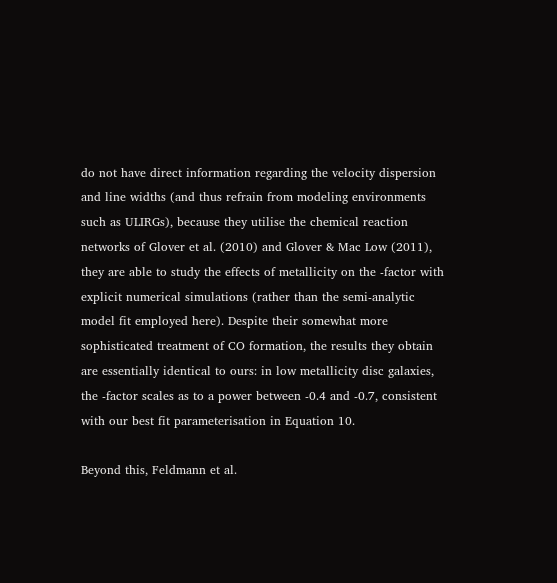do not have direct information regarding the velocity dispersion and line widths (and thus refrain from modeling environments such as ULIRGs), because they utilise the chemical reaction networks of Glover et al. (2010) and Glover & Mac Low (2011), they are able to study the effects of metallicity on the -factor with explicit numerical simulations (rather than the semi-analytic model fit employed here). Despite their somewhat more sophisticated treatment of CO formation, the results they obtain are essentially identical to ours: in low metallicity disc galaxies, the -factor scales as to a power between -0.4 and -0.7, consistent with our best fit parameterisation in Equation 10.

Beyond this, Feldmann et al.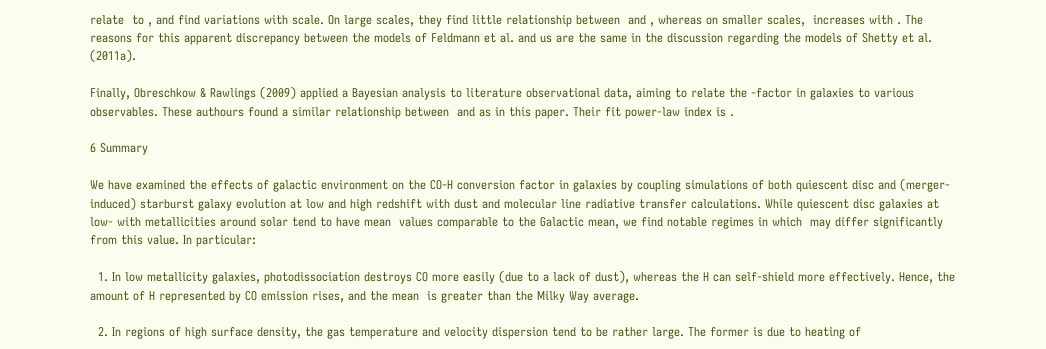relate  to , and find variations with scale. On large scales, they find little relationship between  and , whereas on smaller scales,  increases with . The reasons for this apparent discrepancy between the models of Feldmann et al. and us are the same in the discussion regarding the models of Shetty et al. (2011a).

Finally, Obreschkow & Rawlings (2009) applied a Bayesian analysis to literature observational data, aiming to relate the -factor in galaxies to various observables. These authours found a similar relationship between  and as in this paper. Their fit power-law index is .

6 Summary

We have examined the effects of galactic environment on the CO-H conversion factor in galaxies by coupling simulations of both quiescent disc and (merger-induced) starburst galaxy evolution at low and high redshift with dust and molecular line radiative transfer calculations. While quiescent disc galaxies at low- with metallicities around solar tend to have mean  values comparable to the Galactic mean, we find notable regimes in which  may differ significantly from this value. In particular:

  1. In low metallicity galaxies, photodissociation destroys CO more easily (due to a lack of dust), whereas the H can self-shield more effectively. Hence, the amount of H represented by CO emission rises, and the mean  is greater than the Milky Way average.

  2. In regions of high surface density, the gas temperature and velocity dispersion tend to be rather large. The former is due to heating of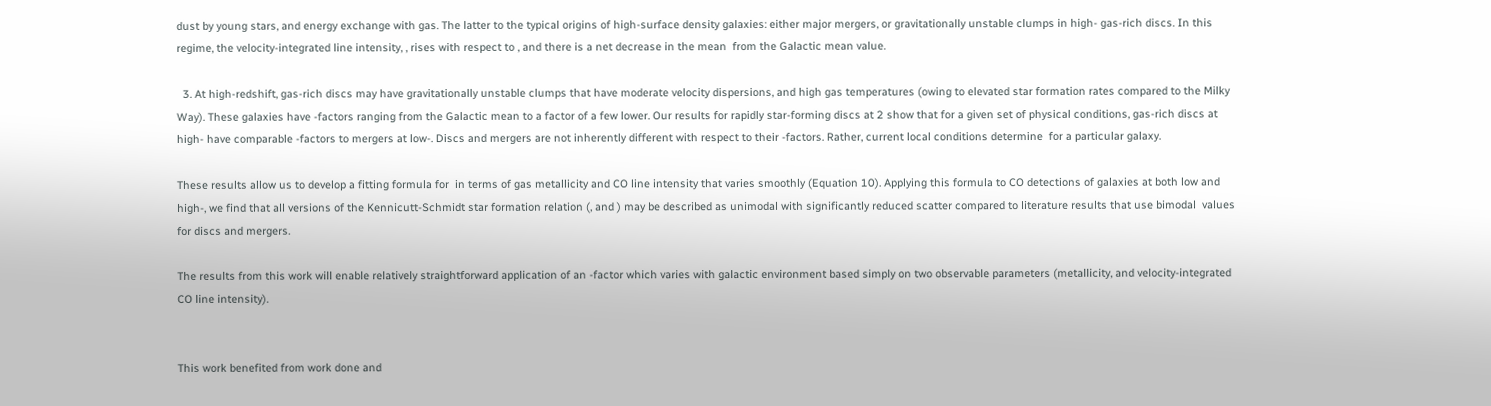dust by young stars, and energy exchange with gas. The latter to the typical origins of high-surface density galaxies: either major mergers, or gravitationally unstable clumps in high- gas-rich discs. In this regime, the velocity-integrated line intensity, , rises with respect to , and there is a net decrease in the mean  from the Galactic mean value.

  3. At high-redshift, gas-rich discs may have gravitationally unstable clumps that have moderate velocity dispersions, and high gas temperatures (owing to elevated star formation rates compared to the Milky Way). These galaxies have -factors ranging from the Galactic mean to a factor of a few lower. Our results for rapidly star-forming discs at 2 show that for a given set of physical conditions, gas-rich discs at high- have comparable -factors to mergers at low-. Discs and mergers are not inherently different with respect to their -factors. Rather, current local conditions determine  for a particular galaxy.

These results allow us to develop a fitting formula for  in terms of gas metallicity and CO line intensity that varies smoothly (Equation 10). Applying this formula to CO detections of galaxies at both low and high-, we find that all versions of the Kennicutt-Schmidt star formation relation (, and ) may be described as unimodal with significantly reduced scatter compared to literature results that use bimodal  values for discs and mergers.

The results from this work will enable relatively straightforward application of an -factor which varies with galactic environment based simply on two observable parameters (metallicity, and velocity-integrated CO line intensity).


This work benefited from work done and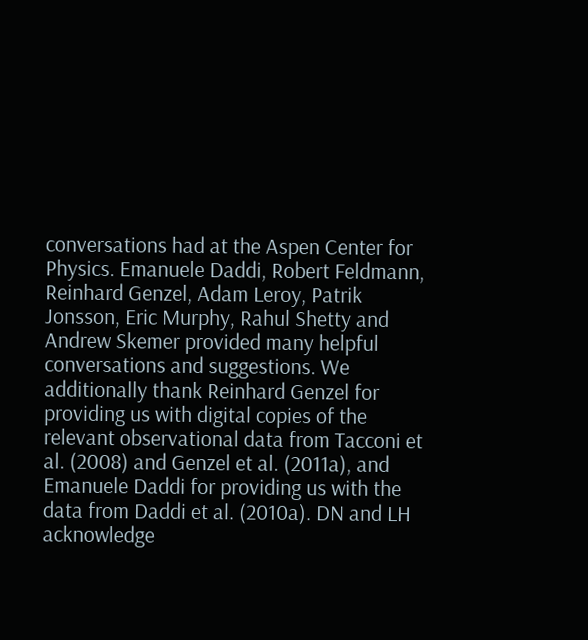conversations had at the Aspen Center for Physics. Emanuele Daddi, Robert Feldmann, Reinhard Genzel, Adam Leroy, Patrik Jonsson, Eric Murphy, Rahul Shetty and Andrew Skemer provided many helpful conversations and suggestions. We additionally thank Reinhard Genzel for providing us with digital copies of the relevant observational data from Tacconi et al. (2008) and Genzel et al. (2011a), and Emanuele Daddi for providing us with the data from Daddi et al. (2010a). DN and LH acknowledge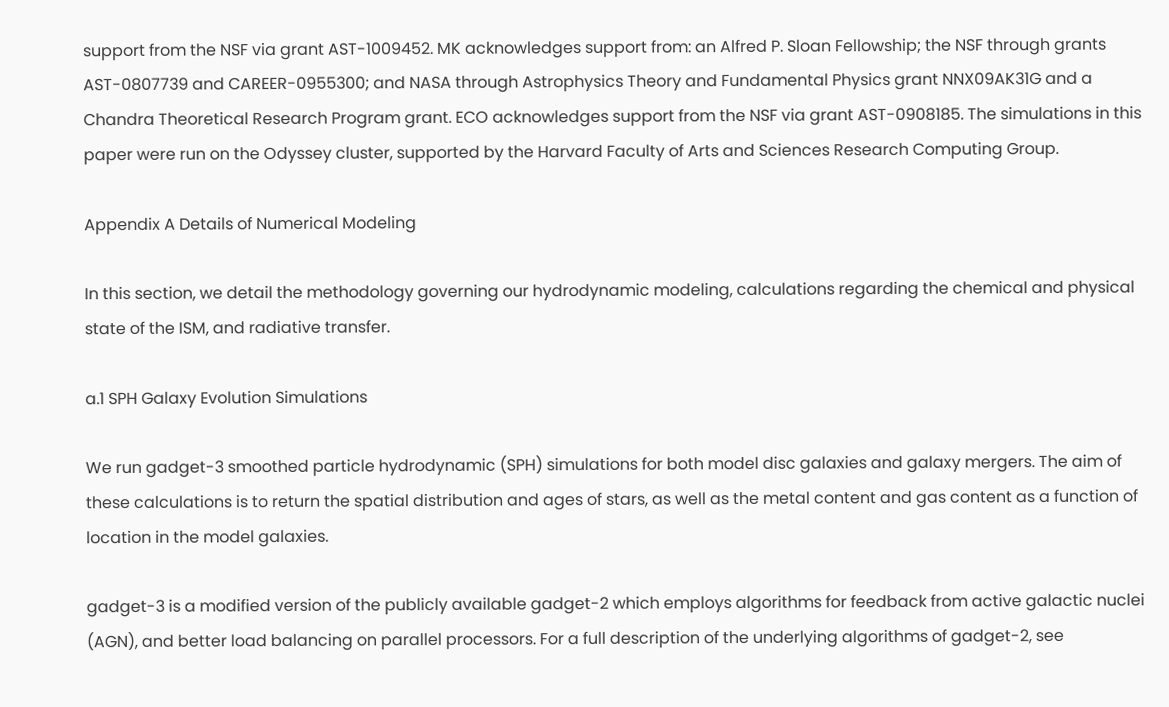support from the NSF via grant AST-1009452. MK acknowledges support from: an Alfred P. Sloan Fellowship; the NSF through grants AST-0807739 and CAREER-0955300; and NASA through Astrophysics Theory and Fundamental Physics grant NNX09AK31G and a Chandra Theoretical Research Program grant. ECO acknowledges support from the NSF via grant AST-0908185. The simulations in this paper were run on the Odyssey cluster, supported by the Harvard Faculty of Arts and Sciences Research Computing Group.

Appendix A Details of Numerical Modeling

In this section, we detail the methodology governing our hydrodynamic modeling, calculations regarding the chemical and physical state of the ISM, and radiative transfer.

a.1 SPH Galaxy Evolution Simulations

We run gadget-3 smoothed particle hydrodynamic (SPH) simulations for both model disc galaxies and galaxy mergers. The aim of these calculations is to return the spatial distribution and ages of stars, as well as the metal content and gas content as a function of location in the model galaxies.

gadget-3 is a modified version of the publicly available gadget-2 which employs algorithms for feedback from active galactic nuclei (AGN), and better load balancing on parallel processors. For a full description of the underlying algorithms of gadget-2, see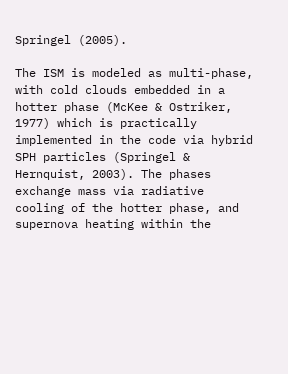Springel (2005).

The ISM is modeled as multi-phase, with cold clouds embedded in a hotter phase (McKee & Ostriker, 1977) which is practically implemented in the code via hybrid SPH particles (Springel & Hernquist, 2003). The phases exchange mass via radiative cooling of the hotter phase, and supernova heating within the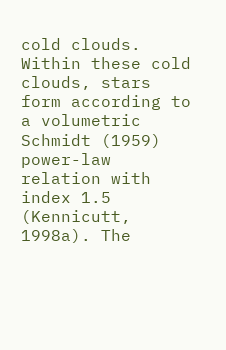cold clouds. Within these cold clouds, stars form according to a volumetric Schmidt (1959) power-law relation with index 1.5 (Kennicutt, 1998a). The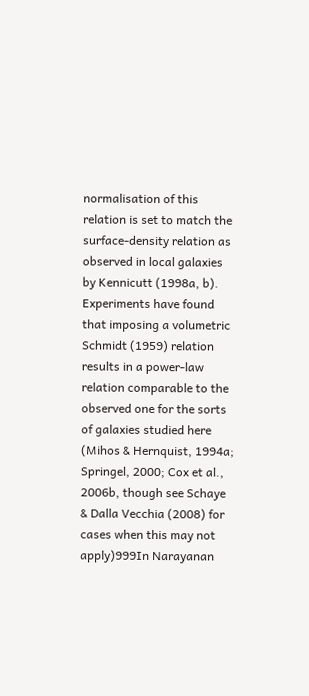normalisation of this relation is set to match the surface-density relation as observed in local galaxies by Kennicutt (1998a, b). Experiments have found that imposing a volumetric Schmidt (1959) relation results in a power-law relation comparable to the observed one for the sorts of galaxies studied here (Mihos & Hernquist, 1994a; Springel, 2000; Cox et al., 2006b, though see Schaye & Dalla Vecchia (2008) for cases when this may not apply)999In Narayanan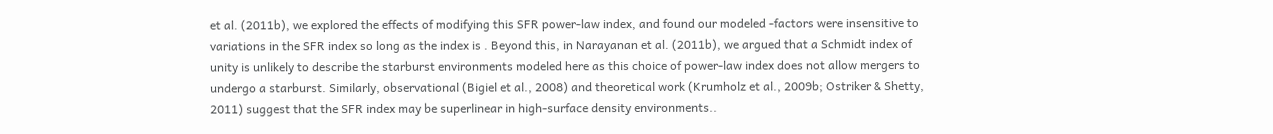et al. (2011b), we explored the effects of modifying this SFR power-law index, and found our modeled -factors were insensitive to variations in the SFR index so long as the index is . Beyond this, in Narayanan et al. (2011b), we argued that a Schmidt index of unity is unlikely to describe the starburst environments modeled here as this choice of power-law index does not allow mergers to undergo a starburst. Similarly, observational (Bigiel et al., 2008) and theoretical work (Krumholz et al., 2009b; Ostriker & Shetty, 2011) suggest that the SFR index may be superlinear in high-surface density environments..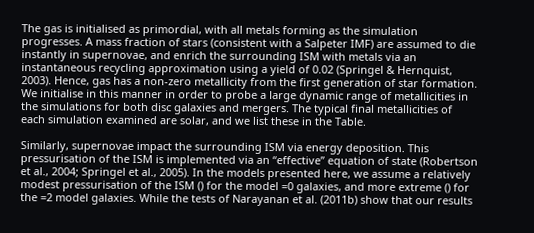The gas is initialised as primordial, with all metals forming as the simulation progresses. A mass fraction of stars (consistent with a Salpeter IMF) are assumed to die instantly in supernovae, and enrich the surrounding ISM with metals via an instantaneous recycling approximation using a yield of 0.02 (Springel & Hernquist, 2003). Hence, gas has a non-zero metallicity from the first generation of star formation. We initialise in this manner in order to probe a large dynamic range of metallicities in the simulations for both disc galaxies and mergers. The typical final metallicities of each simulation examined are solar, and we list these in the Table.

Similarly, supernovae impact the surrounding ISM via energy deposition. This pressurisation of the ISM is implemented via an “effective” equation of state (Robertson et al., 2004; Springel et al., 2005). In the models presented here, we assume a relatively modest pressurisation of the ISM () for the model =0 galaxies, and more extreme () for the =2 model galaxies. While the tests of Narayanan et al. (2011b) show that our results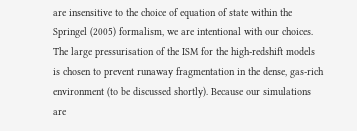are insensitive to the choice of equation of state within the Springel (2005) formalism, we are intentional with our choices. The large pressurisation of the ISM for the high-redshift models is chosen to prevent runaway fragmentation in the dense, gas-rich environment (to be discussed shortly). Because our simulations are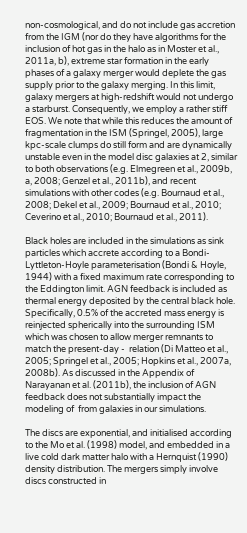non-cosmological, and do not include gas accretion from the IGM (nor do they have algorithms for the inclusion of hot gas in the halo as in Moster et al., 2011a, b), extreme star formation in the early phases of a galaxy merger would deplete the gas supply prior to the galaxy merging. In this limit, galaxy mergers at high-redshift would not undergo a starburst. Consequently, we employ a rather stiff EOS. We note that while this reduces the amount of fragmentation in the ISM (Springel, 2005), large kpc-scale clumps do still form and are dynamically unstable even in the model disc galaxies at 2, similar to both observations (e.g. Elmegreen et al., 2009b, a, 2008; Genzel et al., 2011b), and recent simulations with other codes (e.g. Bournaud et al., 2008; Dekel et al., 2009; Bournaud et al., 2010; Ceverino et al., 2010; Bournaud et al., 2011).

Black holes are included in the simulations as sink particles which accrete according to a Bondi-Lyttleton-Hoyle parameterisation (Bondi & Hoyle, 1944) with a fixed maximum rate corresponding to the Eddington limit. AGN feedback is included as thermal energy deposited by the central black hole. Specifically, 0.5% of the accreted mass energy is reinjected spherically into the surrounding ISM which was chosen to allow merger remnants to match the present-day -  relation (Di Matteo et al., 2005; Springel et al., 2005; Hopkins et al., 2007a, 2008b). As discussed in the Appendix of Narayanan et al. (2011b), the inclusion of AGN feedback does not substantially impact the modeling of  from galaxies in our simulations.

The discs are exponential, and initialised according to the Mo et al. (1998) model, and embedded in a live cold dark matter halo with a Hernquist (1990) density distribution. The mergers simply involve discs constructed in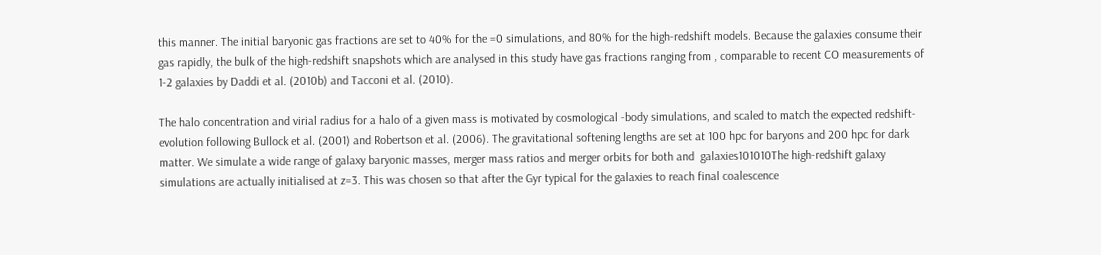this manner. The initial baryonic gas fractions are set to 40% for the =0 simulations, and 80% for the high-redshift models. Because the galaxies consume their gas rapidly, the bulk of the high-redshift snapshots which are analysed in this study have gas fractions ranging from , comparable to recent CO measurements of 1-2 galaxies by Daddi et al. (2010b) and Tacconi et al. (2010).

The halo concentration and virial radius for a halo of a given mass is motivated by cosmological -body simulations, and scaled to match the expected redshift-evolution following Bullock et al. (2001) and Robertson et al. (2006). The gravitational softening lengths are set at 100 hpc for baryons and 200 hpc for dark matter. We simulate a wide range of galaxy baryonic masses, merger mass ratios and merger orbits for both and  galaxies101010The high-redshift galaxy simulations are actually initialised at z=3. This was chosen so that after the Gyr typical for the galaxies to reach final coalescence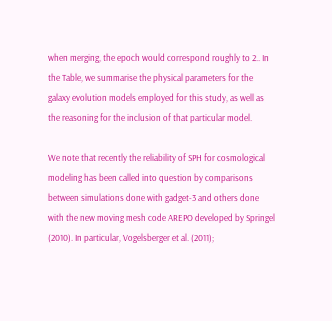when merging, the epoch would correspond roughly to 2.. In the Table, we summarise the physical parameters for the galaxy evolution models employed for this study, as well as the reasoning for the inclusion of that particular model.

We note that recently the reliability of SPH for cosmological modeling has been called into question by comparisons between simulations done with gadget-3 and others done with the new moving mesh code AREPO developed by Springel (2010). In particular, Vogelsberger et al. (2011);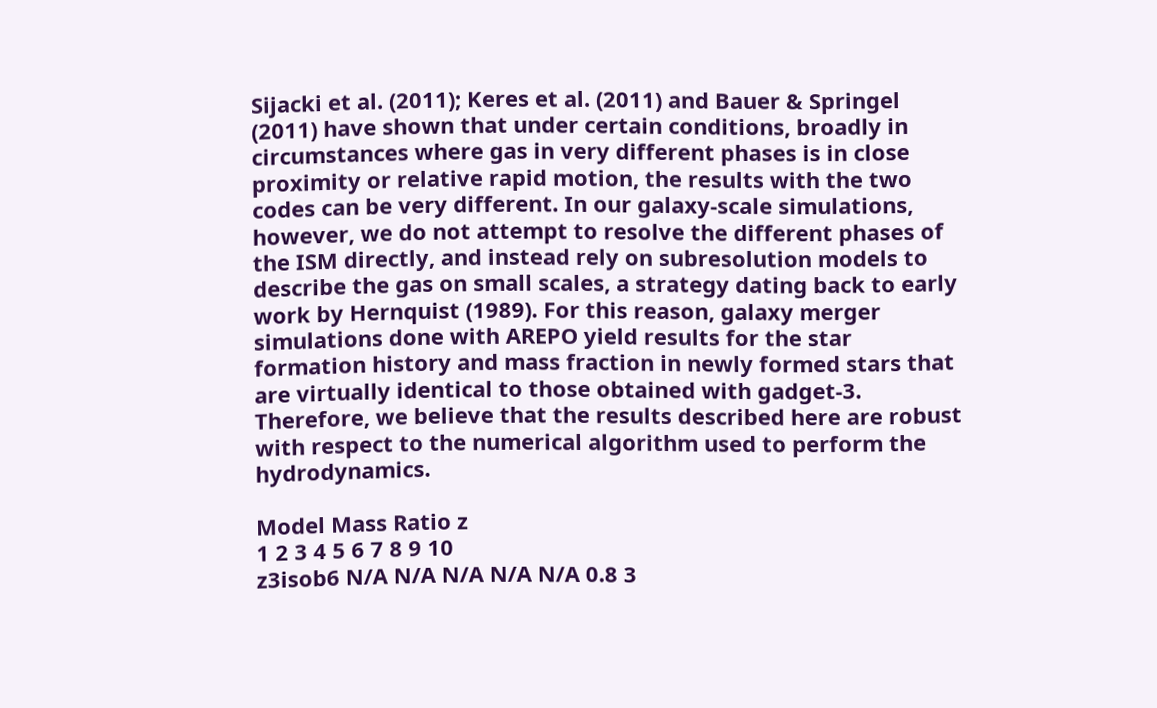Sijacki et al. (2011); Keres et al. (2011) and Bauer & Springel (2011) have shown that under certain conditions, broadly in circumstances where gas in very different phases is in close proximity or relative rapid motion, the results with the two codes can be very different. In our galaxy-scale simulations, however, we do not attempt to resolve the different phases of the ISM directly, and instead rely on subresolution models to describe the gas on small scales, a strategy dating back to early work by Hernquist (1989). For this reason, galaxy merger simulations done with AREPO yield results for the star formation history and mass fraction in newly formed stars that are virtually identical to those obtained with gadget-3. Therefore, we believe that the results described here are robust with respect to the numerical algorithm used to perform the hydrodynamics.

Model Mass Ratio z
1 2 3 4 5 6 7 8 9 10
z3isob6 N/A N/A N/A N/A N/A 0.8 3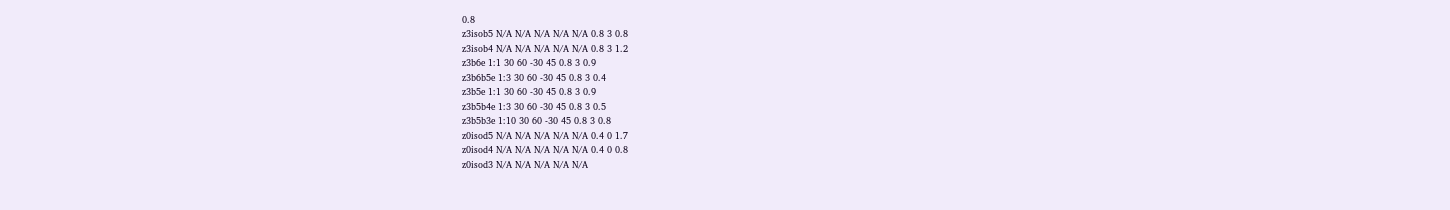0.8
z3isob5 N/A N/A N/A N/A N/A 0.8 3 0.8
z3isob4 N/A N/A N/A N/A N/A 0.8 3 1.2
z3b6e 1:1 30 60 -30 45 0.8 3 0.9
z3b6b5e 1:3 30 60 -30 45 0.8 3 0.4
z3b5e 1:1 30 60 -30 45 0.8 3 0.9
z3b5b4e 1:3 30 60 -30 45 0.8 3 0.5
z3b5b3e 1:10 30 60 -30 45 0.8 3 0.8
z0isod5 N/A N/A N/A N/A N/A 0.4 0 1.7
z0isod4 N/A N/A N/A N/A N/A 0.4 0 0.8
z0isod3 N/A N/A N/A N/A N/A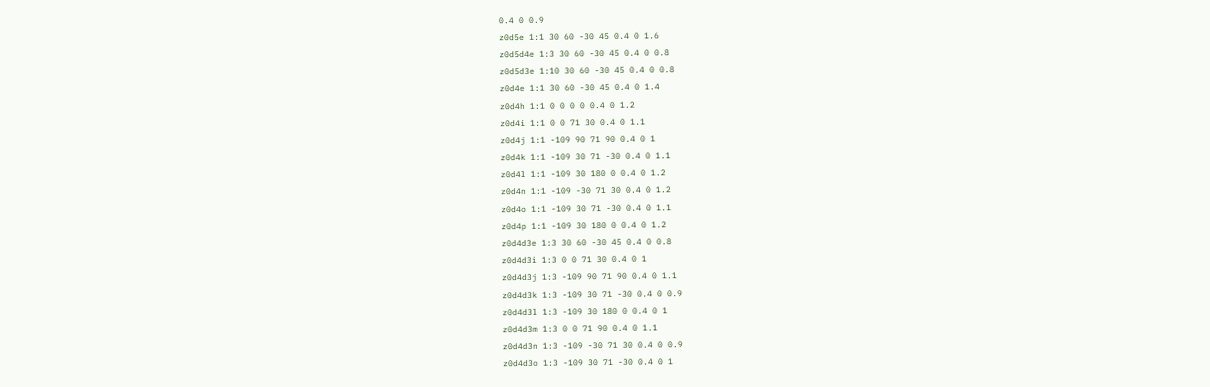0.4 0 0.9
z0d5e 1:1 30 60 -30 45 0.4 0 1.6
z0d5d4e 1:3 30 60 -30 45 0.4 0 0.8
z0d5d3e 1:10 30 60 -30 45 0.4 0 0.8
z0d4e 1:1 30 60 -30 45 0.4 0 1.4
z0d4h 1:1 0 0 0 0 0.4 0 1.2
z0d4i 1:1 0 0 71 30 0.4 0 1.1
z0d4j 1:1 -109 90 71 90 0.4 0 1
z0d4k 1:1 -109 30 71 -30 0.4 0 1.1
z0d4l 1:1 -109 30 180 0 0.4 0 1.2
z0d4n 1:1 -109 -30 71 30 0.4 0 1.2
z0d4o 1:1 -109 30 71 -30 0.4 0 1.1
z0d4p 1:1 -109 30 180 0 0.4 0 1.2
z0d4d3e 1:3 30 60 -30 45 0.4 0 0.8
z0d4d3i 1:3 0 0 71 30 0.4 0 1
z0d4d3j 1:3 -109 90 71 90 0.4 0 1.1
z0d4d3k 1:3 -109 30 71 -30 0.4 0 0.9
z0d4d3l 1:3 -109 30 180 0 0.4 0 1
z0d4d3m 1:3 0 0 71 90 0.4 0 1.1
z0d4d3n 1:3 -109 -30 71 30 0.4 0 0.9
z0d4d3o 1:3 -109 30 71 -30 0.4 0 1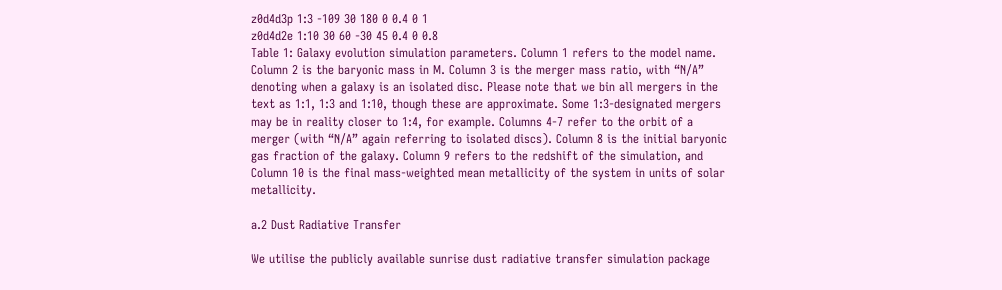z0d4d3p 1:3 -109 30 180 0 0.4 0 1
z0d4d2e 1:10 30 60 -30 45 0.4 0 0.8
Table 1: Galaxy evolution simulation parameters. Column 1 refers to the model name. Column 2 is the baryonic mass in M. Column 3 is the merger mass ratio, with “N/A” denoting when a galaxy is an isolated disc. Please note that we bin all mergers in the text as 1:1, 1:3 and 1:10, though these are approximate. Some 1:3-designated mergers may be in reality closer to 1:4, for example. Columns 4-7 refer to the orbit of a merger (with “N/A” again referring to isolated discs). Column 8 is the initial baryonic gas fraction of the galaxy. Column 9 refers to the redshift of the simulation, and Column 10 is the final mass-weighted mean metallicity of the system in units of solar metallicity.

a.2 Dust Radiative Transfer

We utilise the publicly available sunrise dust radiative transfer simulation package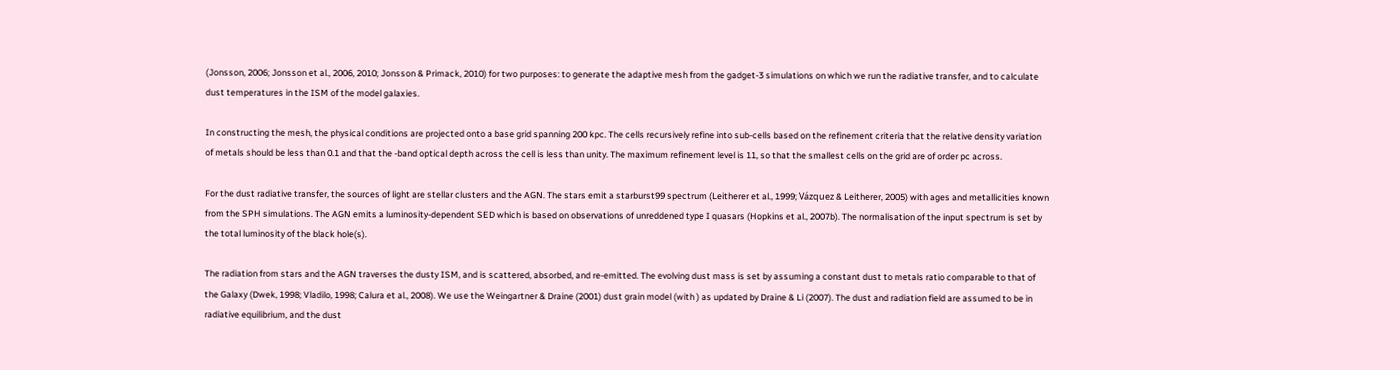(Jonsson, 2006; Jonsson et al., 2006, 2010; Jonsson & Primack, 2010) for two purposes: to generate the adaptive mesh from the gadget-3 simulations on which we run the radiative transfer, and to calculate dust temperatures in the ISM of the model galaxies.

In constructing the mesh, the physical conditions are projected onto a base grid spanning 200 kpc. The cells recursively refine into sub-cells based on the refinement criteria that the relative density variation of metals should be less than 0.1 and that the -band optical depth across the cell is less than unity. The maximum refinement level is 11, so that the smallest cells on the grid are of order pc across.

For the dust radiative transfer, the sources of light are stellar clusters and the AGN. The stars emit a starburst99 spectrum (Leitherer et al., 1999; Vázquez & Leitherer, 2005) with ages and metallicities known from the SPH simulations. The AGN emits a luminosity-dependent SED which is based on observations of unreddened type I quasars (Hopkins et al., 2007b). The normalisation of the input spectrum is set by the total luminosity of the black hole(s).

The radiation from stars and the AGN traverses the dusty ISM, and is scattered, absorbed, and re-emitted. The evolving dust mass is set by assuming a constant dust to metals ratio comparable to that of the Galaxy (Dwek, 1998; Vladilo, 1998; Calura et al., 2008). We use the Weingartner & Draine (2001) dust grain model (with ) as updated by Draine & Li (2007). The dust and radiation field are assumed to be in radiative equilibrium, and the dust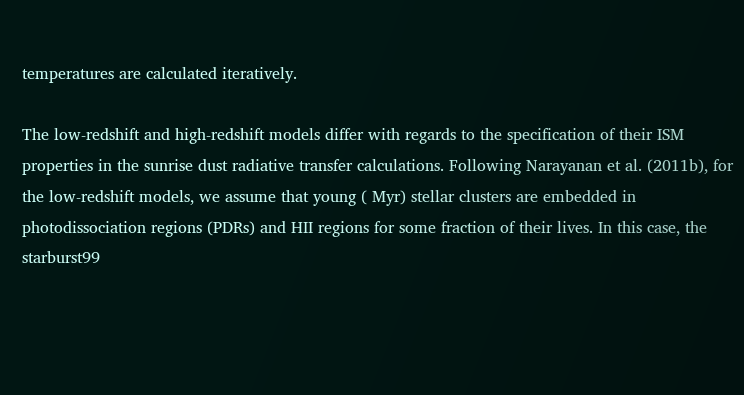temperatures are calculated iteratively.

The low-redshift and high-redshift models differ with regards to the specification of their ISM properties in the sunrise dust radiative transfer calculations. Following Narayanan et al. (2011b), for the low-redshift models, we assume that young ( Myr) stellar clusters are embedded in photodissociation regions (PDRs) and HII regions for some fraction of their lives. In this case, the starburst99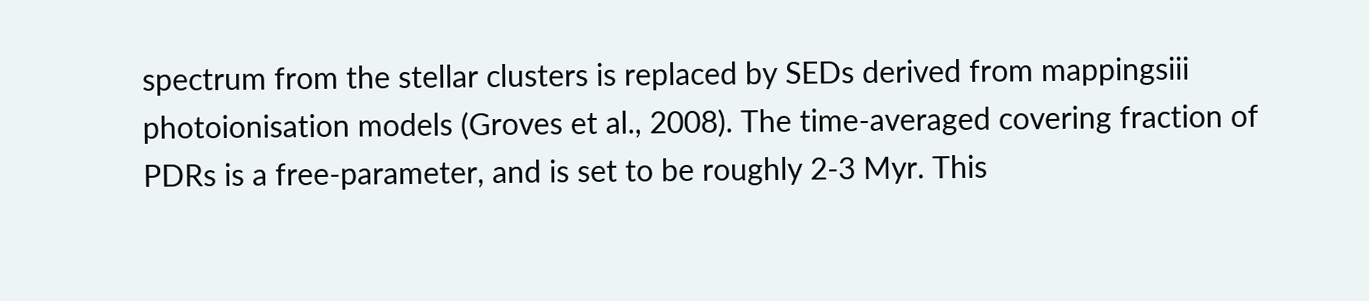spectrum from the stellar clusters is replaced by SEDs derived from mappingsiii photoionisation models (Groves et al., 2008). The time-averaged covering fraction of PDRs is a free-parameter, and is set to be roughly 2-3 Myr. This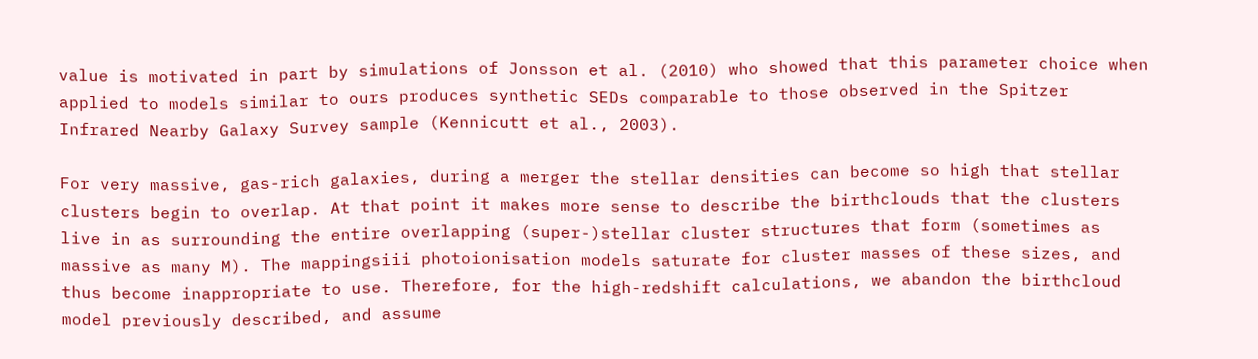value is motivated in part by simulations of Jonsson et al. (2010) who showed that this parameter choice when applied to models similar to ours produces synthetic SEDs comparable to those observed in the Spitzer Infrared Nearby Galaxy Survey sample (Kennicutt et al., 2003).

For very massive, gas-rich galaxies, during a merger the stellar densities can become so high that stellar clusters begin to overlap. At that point it makes more sense to describe the birthclouds that the clusters live in as surrounding the entire overlapping (super-)stellar cluster structures that form (sometimes as massive as many M). The mappingsiii photoionisation models saturate for cluster masses of these sizes, and thus become inappropriate to use. Therefore, for the high-redshift calculations, we abandon the birthcloud model previously described, and assume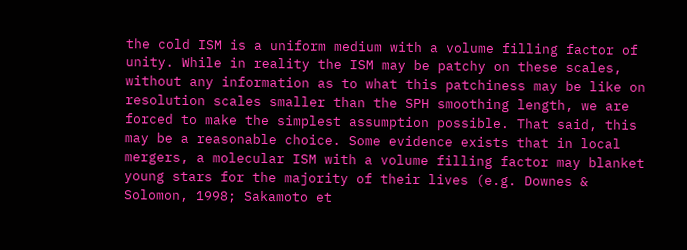the cold ISM is a uniform medium with a volume filling factor of unity. While in reality the ISM may be patchy on these scales, without any information as to what this patchiness may be like on resolution scales smaller than the SPH smoothing length, we are forced to make the simplest assumption possible. That said, this may be a reasonable choice. Some evidence exists that in local mergers, a molecular ISM with a volume filling factor may blanket young stars for the majority of their lives (e.g. Downes & Solomon, 1998; Sakamoto et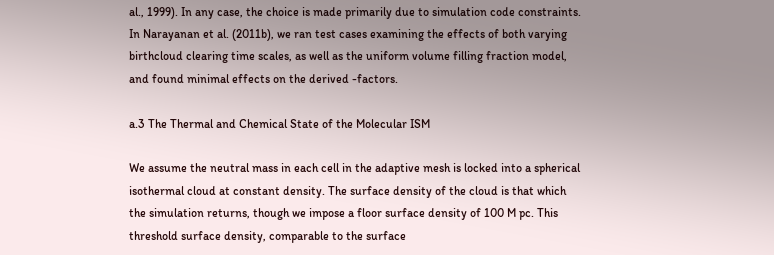al., 1999). In any case, the choice is made primarily due to simulation code constraints. In Narayanan et al. (2011b), we ran test cases examining the effects of both varying birthcloud clearing time scales, as well as the uniform volume filling fraction model, and found minimal effects on the derived -factors.

a.3 The Thermal and Chemical State of the Molecular ISM

We assume the neutral mass in each cell in the adaptive mesh is locked into a spherical isothermal cloud at constant density. The surface density of the cloud is that which the simulation returns, though we impose a floor surface density of 100 M pc. This threshold surface density, comparable to the surface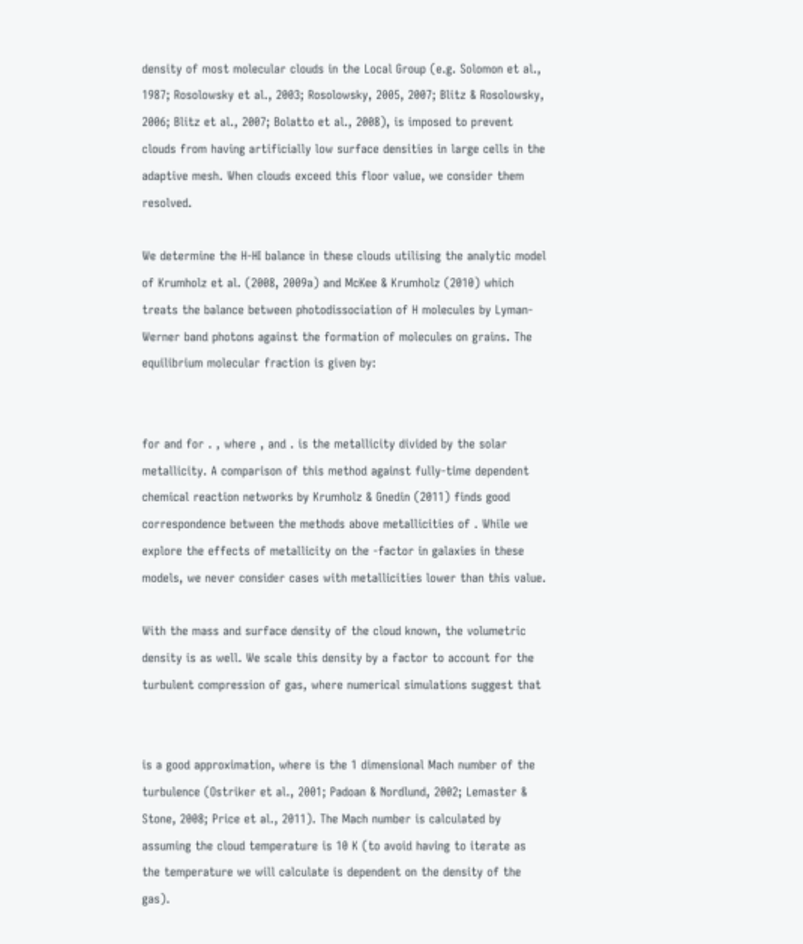density of most molecular clouds in the Local Group (e.g. Solomon et al., 1987; Rosolowsky et al., 2003; Rosolowsky, 2005, 2007; Blitz & Rosolowsky, 2006; Blitz et al., 2007; Bolatto et al., 2008), is imposed to prevent clouds from having artificially low surface densities in large cells in the adaptive mesh. When clouds exceed this floor value, we consider them resolved.

We determine the H-HI balance in these clouds utilising the analytic model of Krumholz et al. (2008, 2009a) and McKee & Krumholz (2010) which treats the balance between photodissociation of H molecules by Lyman-Werner band photons against the formation of molecules on grains. The equilibrium molecular fraction is given by:


for and for . , where , and . is the metallicity divided by the solar metallicity. A comparison of this method against fully-time dependent chemical reaction networks by Krumholz & Gnedin (2011) finds good correspondence between the methods above metallicities of . While we explore the effects of metallicity on the -factor in galaxies in these models, we never consider cases with metallicities lower than this value.

With the mass and surface density of the cloud known, the volumetric density is as well. We scale this density by a factor to account for the turbulent compression of gas, where numerical simulations suggest that


is a good approximation, where is the 1 dimensional Mach number of the turbulence (Ostriker et al., 2001; Padoan & Nordlund, 2002; Lemaster & Stone, 2008; Price et al., 2011). The Mach number is calculated by assuming the cloud temperature is 10 K (to avoid having to iterate as the temperature we will calculate is dependent on the density of the gas).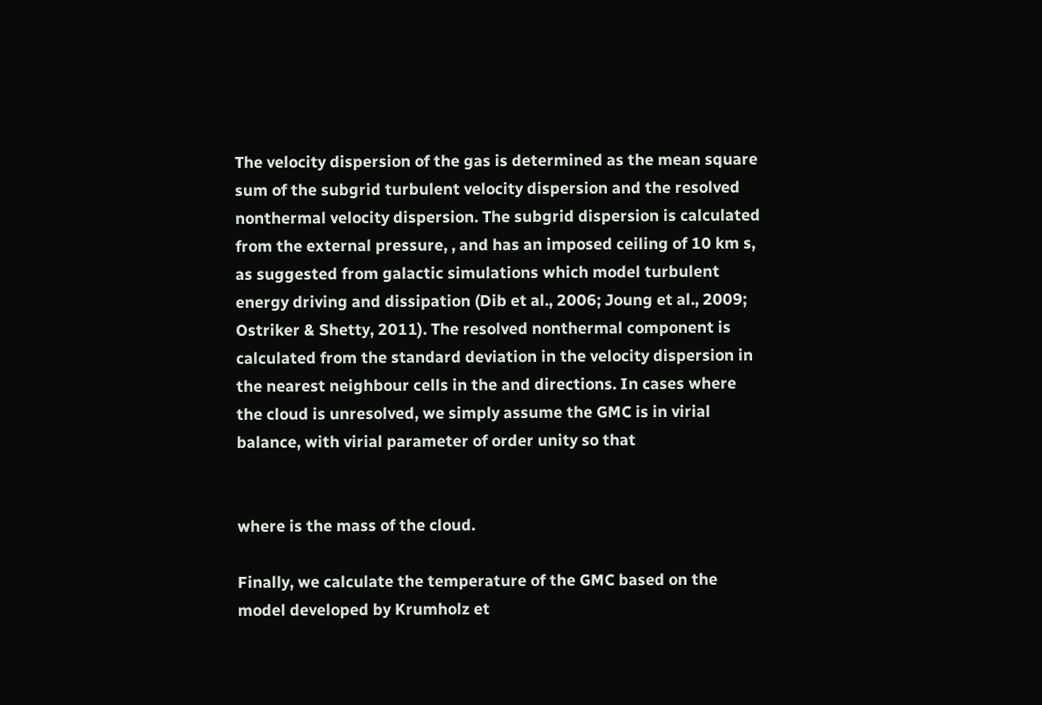The velocity dispersion of the gas is determined as the mean square sum of the subgrid turbulent velocity dispersion and the resolved nonthermal velocity dispersion. The subgrid dispersion is calculated from the external pressure, , and has an imposed ceiling of 10 km s, as suggested from galactic simulations which model turbulent energy driving and dissipation (Dib et al., 2006; Joung et al., 2009; Ostriker & Shetty, 2011). The resolved nonthermal component is calculated from the standard deviation in the velocity dispersion in the nearest neighbour cells in the and directions. In cases where the cloud is unresolved, we simply assume the GMC is in virial balance, with virial parameter of order unity so that


where is the mass of the cloud.

Finally, we calculate the temperature of the GMC based on the model developed by Krumholz et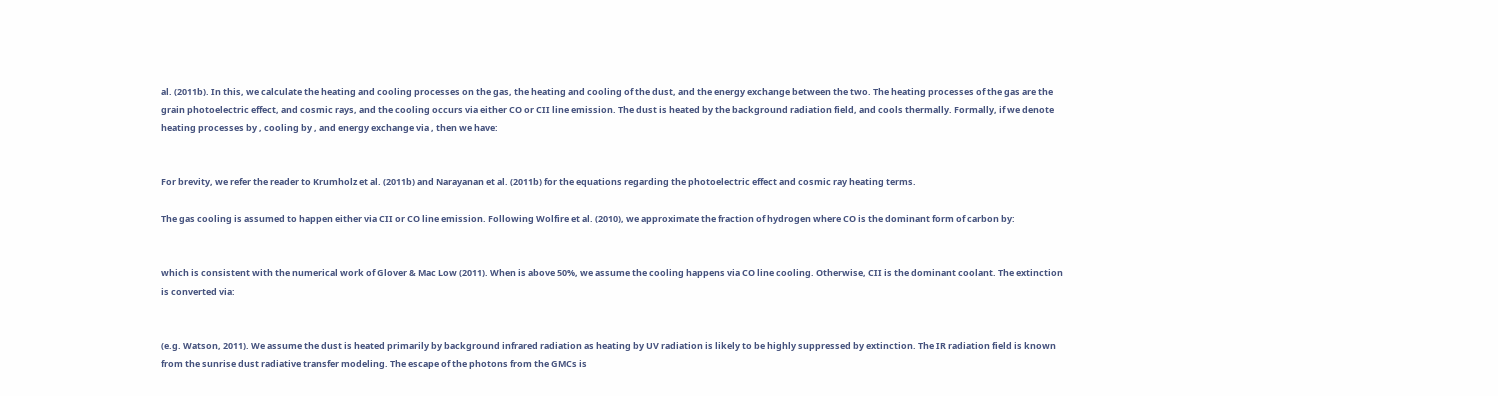al. (2011b). In this, we calculate the heating and cooling processes on the gas, the heating and cooling of the dust, and the energy exchange between the two. The heating processes of the gas are the grain photoelectric effect, and cosmic rays, and the cooling occurs via either CO or CII line emission. The dust is heated by the background radiation field, and cools thermally. Formally, if we denote heating processes by , cooling by , and energy exchange via , then we have:


For brevity, we refer the reader to Krumholz et al. (2011b) and Narayanan et al. (2011b) for the equations regarding the photoelectric effect and cosmic ray heating terms.

The gas cooling is assumed to happen either via CII or CO line emission. Following Wolfire et al. (2010), we approximate the fraction of hydrogen where CO is the dominant form of carbon by:


which is consistent with the numerical work of Glover & Mac Low (2011). When is above 50%, we assume the cooling happens via CO line cooling. Otherwise, CII is the dominant coolant. The extinction is converted via:


(e.g. Watson, 2011). We assume the dust is heated primarily by background infrared radiation as heating by UV radiation is likely to be highly suppressed by extinction. The IR radiation field is known from the sunrise dust radiative transfer modeling. The escape of the photons from the GMCs is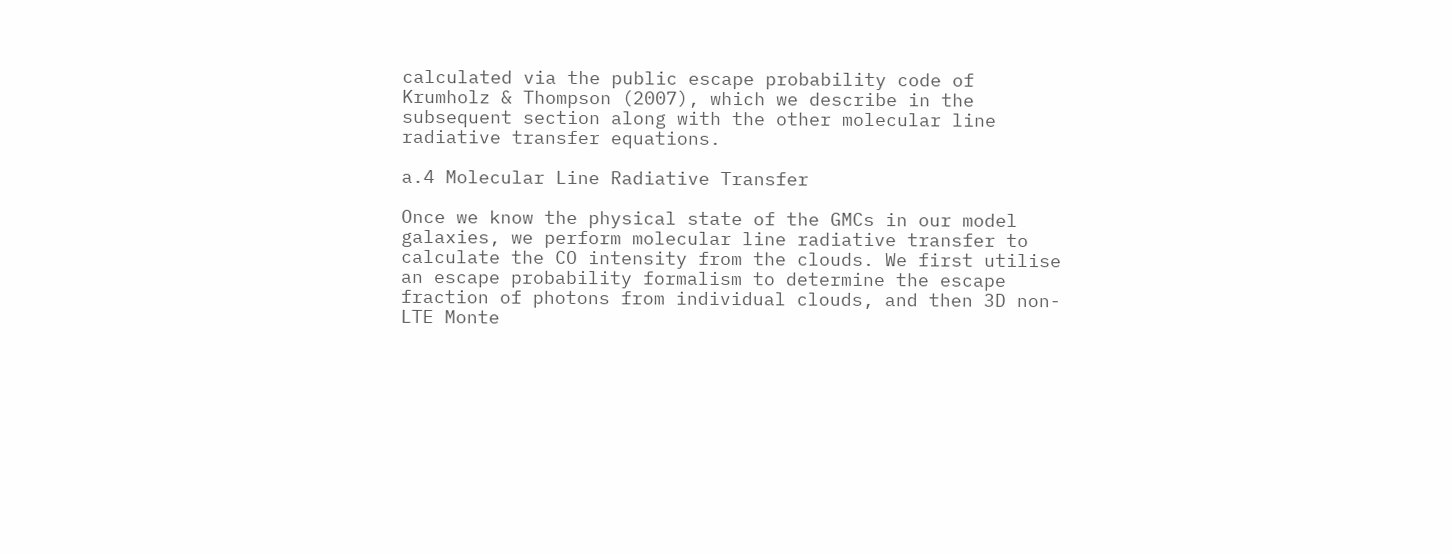calculated via the public escape probability code of Krumholz & Thompson (2007), which we describe in the subsequent section along with the other molecular line radiative transfer equations.

a.4 Molecular Line Radiative Transfer

Once we know the physical state of the GMCs in our model galaxies, we perform molecular line radiative transfer to calculate the CO intensity from the clouds. We first utilise an escape probability formalism to determine the escape fraction of photons from individual clouds, and then 3D non-LTE Monte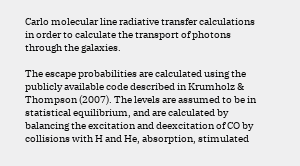Carlo molecular line radiative transfer calculations in order to calculate the transport of photons through the galaxies.

The escape probabilities are calculated using the publicly available code described in Krumholz & Thompson (2007). The levels are assumed to be in statistical equilibrium, and are calculated by balancing the excitation and deexcitation of CO by collisions with H and He, absorption, stimulated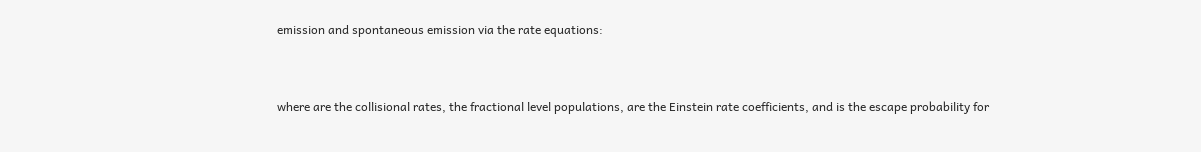emission and spontaneous emission via the rate equations:


where are the collisional rates, the fractional level populations, are the Einstein rate coefficients, and is the escape probability for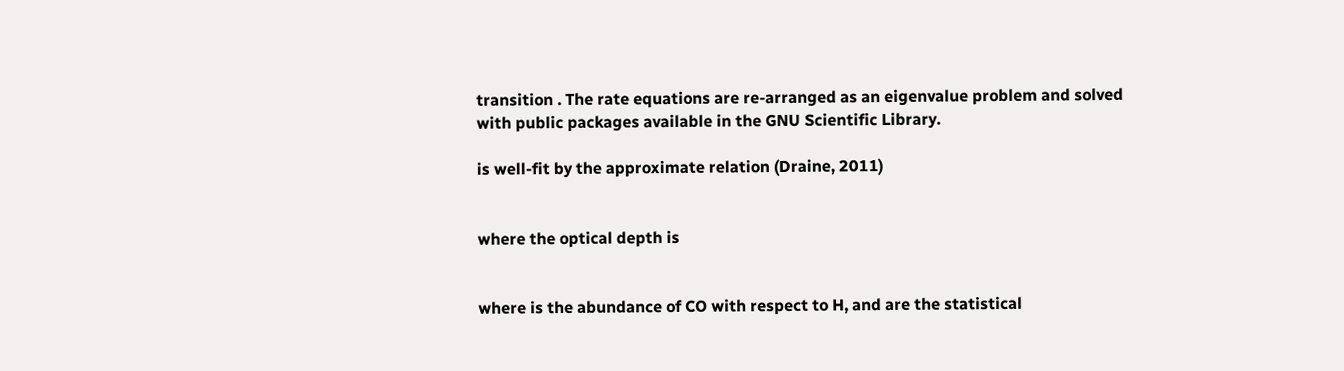transition . The rate equations are re-arranged as an eigenvalue problem and solved with public packages available in the GNU Scientific Library.

is well-fit by the approximate relation (Draine, 2011)


where the optical depth is


where is the abundance of CO with respect to H, and are the statistical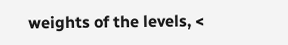weights of the levels, <